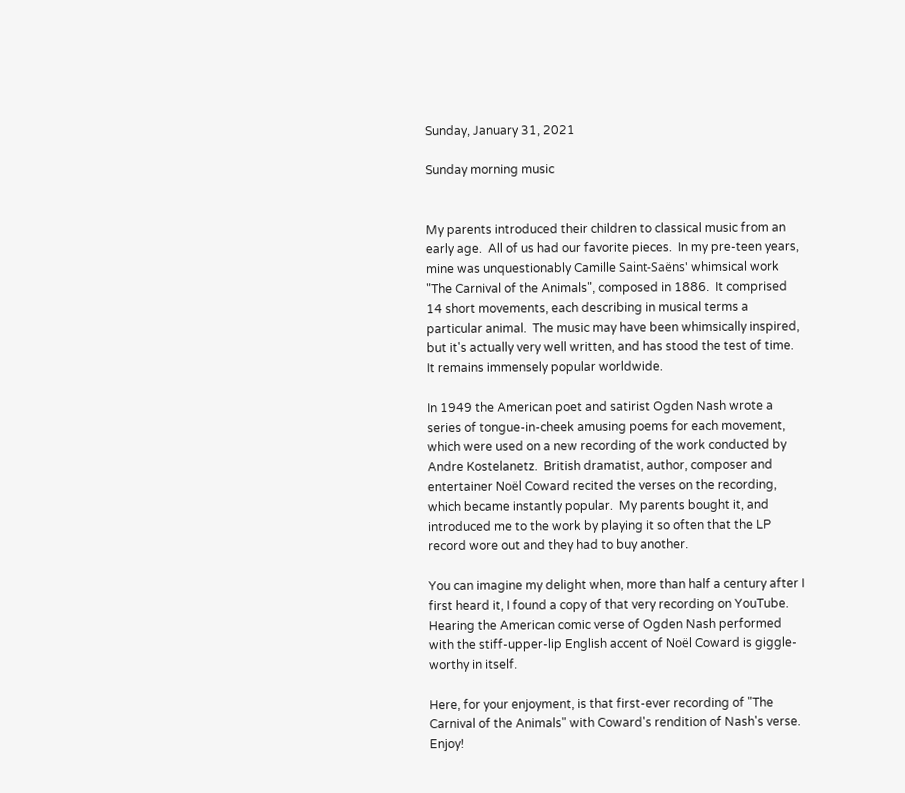Sunday, January 31, 2021

Sunday morning music


My parents introduced their children to classical music from an early age.  All of us had our favorite pieces.  In my pre-teen years, mine was unquestionably Camille Saint-Saëns' whimsical work "The Carnival of the Animals", composed in 1886.  It comprised 14 short movements, each describing in musical terms a particular animal.  The music may have been whimsically inspired, but it's actually very well written, and has stood the test of time.  It remains immensely popular worldwide.

In 1949 the American poet and satirist Ogden Nash wrote a series of tongue-in-cheek amusing poems for each movement, which were used on a new recording of the work conducted by Andre Kostelanetz.  British dramatist, author, composer and entertainer Noël Coward recited the verses on the recording, which became instantly popular.  My parents bought it, and introduced me to the work by playing it so often that the LP record wore out and they had to buy another.

You can imagine my delight when, more than half a century after I first heard it, I found a copy of that very recording on YouTube.  Hearing the American comic verse of Ogden Nash performed with the stiff-upper-lip English accent of Noël Coward is giggle-worthy in itself.

Here, for your enjoyment, is that first-ever recording of "The Carnival of the Animals" with Coward's rendition of Nash's verse.  Enjoy!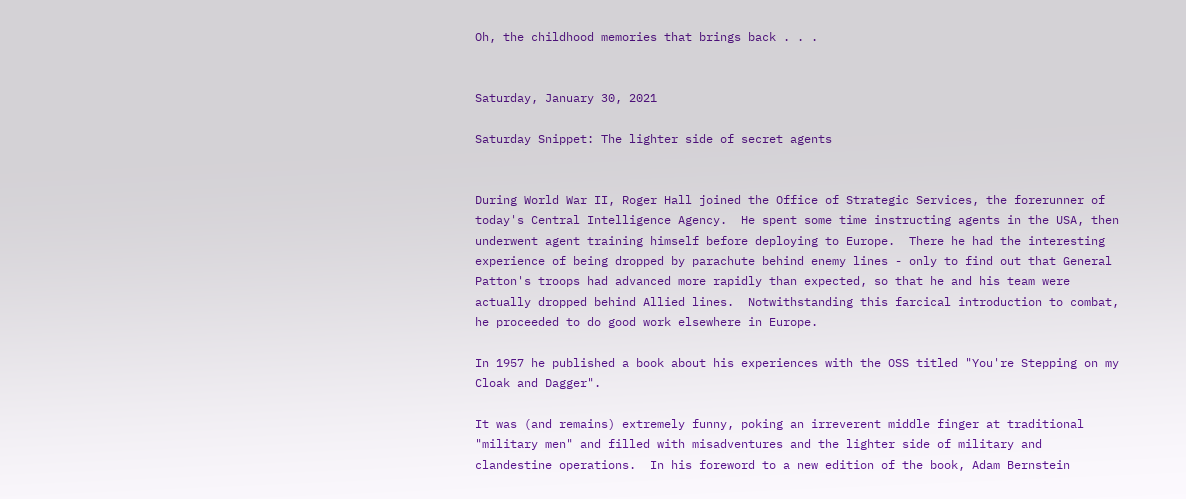Oh, the childhood memories that brings back . . .


Saturday, January 30, 2021

Saturday Snippet: The lighter side of secret agents


During World War II, Roger Hall joined the Office of Strategic Services, the forerunner of today's Central Intelligence Agency.  He spent some time instructing agents in the USA, then underwent agent training himself before deploying to Europe.  There he had the interesting experience of being dropped by parachute behind enemy lines - only to find out that General Patton's troops had advanced more rapidly than expected, so that he and his team were actually dropped behind Allied lines.  Notwithstanding this farcical introduction to combat, he proceeded to do good work elsewhere in Europe.

In 1957 he published a book about his experiences with the OSS titled "You're Stepping on my Cloak and Dagger".

It was (and remains) extremely funny, poking an irreverent middle finger at traditional "military men" and filled with misadventures and the lighter side of military and clandestine operations.  In his foreword to a new edition of the book, Adam Bernstein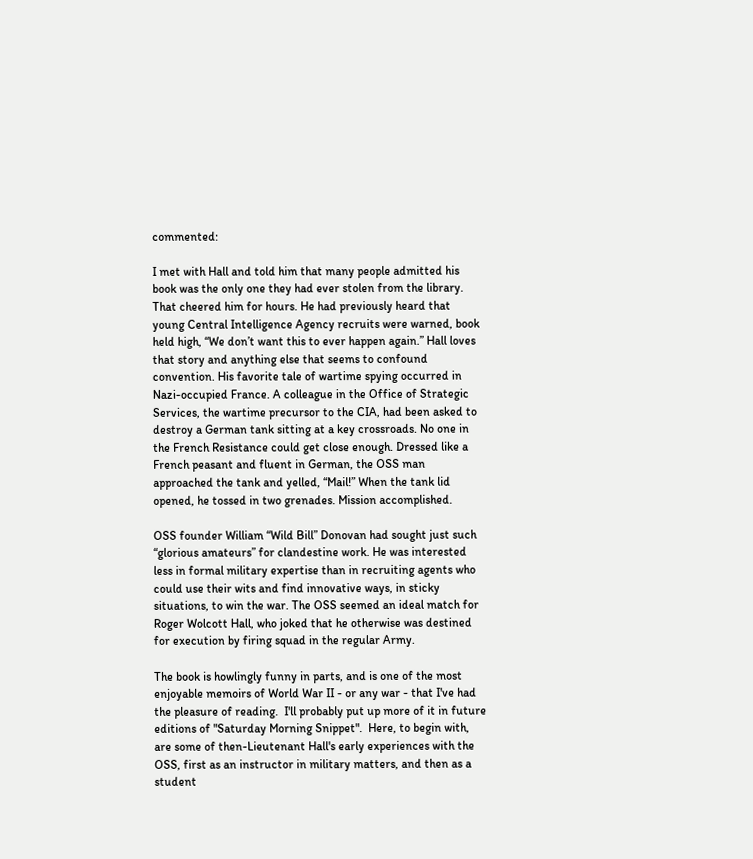commented:

I met with Hall and told him that many people admitted his book was the only one they had ever stolen from the library. That cheered him for hours. He had previously heard that young Central Intelligence Agency recruits were warned, book held high, “We don’t want this to ever happen again.” Hall loves that story and anything else that seems to confound convention. His favorite tale of wartime spying occurred in Nazi-occupied France. A colleague in the Office of Strategic Services, the wartime precursor to the CIA, had been asked to destroy a German tank sitting at a key crossroads. No one in the French Resistance could get close enough. Dressed like a French peasant and fluent in German, the OSS man approached the tank and yelled, “Mail!” When the tank lid opened, he tossed in two grenades. Mission accomplished.

OSS founder William “Wild Bill” Donovan had sought just such “glorious amateurs” for clandestine work. He was interested less in formal military expertise than in recruiting agents who could use their wits and find innovative ways, in sticky situations, to win the war. The OSS seemed an ideal match for Roger Wolcott Hall, who joked that he otherwise was destined for execution by firing squad in the regular Army.

The book is howlingly funny in parts, and is one of the most enjoyable memoirs of World War II - or any war - that I've had the pleasure of reading.  I'll probably put up more of it in future editions of "Saturday Morning Snippet".  Here, to begin with, are some of then-Lieutenant Hall's early experiences with the OSS, first as an instructor in military matters, and then as a student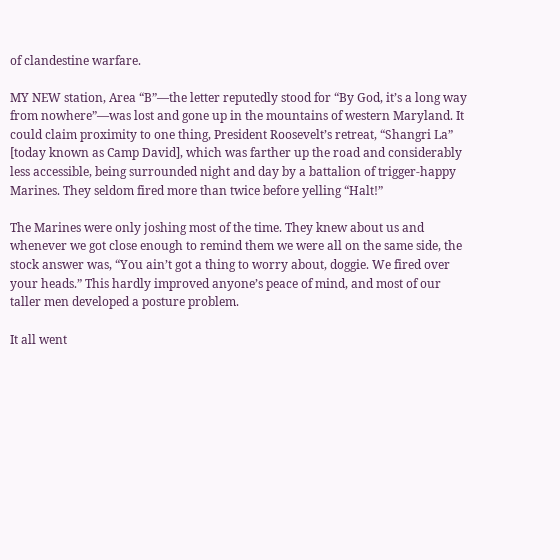of clandestine warfare.

MY NEW station, Area “B”—the letter reputedly stood for “By God, it’s a long way from nowhere”—was lost and gone up in the mountains of western Maryland. It could claim proximity to one thing, President Roosevelt’s retreat, “Shangri La” [today known as Camp David], which was farther up the road and considerably less accessible, being surrounded night and day by a battalion of trigger-happy Marines. They seldom fired more than twice before yelling “Halt!”

The Marines were only joshing most of the time. They knew about us and whenever we got close enough to remind them we were all on the same side, the stock answer was, “You ain’t got a thing to worry about, doggie. We fired over your heads.” This hardly improved anyone’s peace of mind, and most of our taller men developed a posture problem.

It all went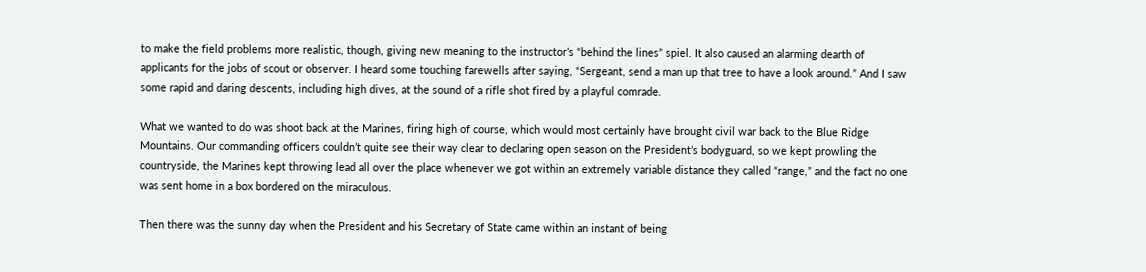to make the field problems more realistic, though, giving new meaning to the instructor’s “behind the lines” spiel. It also caused an alarming dearth of applicants for the jobs of scout or observer. I heard some touching farewells after saying, “Sergeant, send a man up that tree to have a look around.” And I saw some rapid and daring descents, including high dives, at the sound of a rifle shot fired by a playful comrade.

What we wanted to do was shoot back at the Marines, firing high of course, which would most certainly have brought civil war back to the Blue Ridge Mountains. Our commanding officers couldn’t quite see their way clear to declaring open season on the President’s bodyguard, so we kept prowling the countryside, the Marines kept throwing lead all over the place whenever we got within an extremely variable distance they called “range,” and the fact no one was sent home in a box bordered on the miraculous.

Then there was the sunny day when the President and his Secretary of State came within an instant of being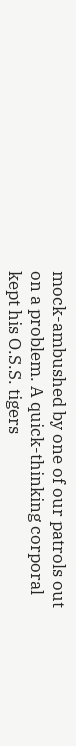mock-ambushed by one of our patrols out on a problem. A quick-thinking corporal kept his O.S.S. tigers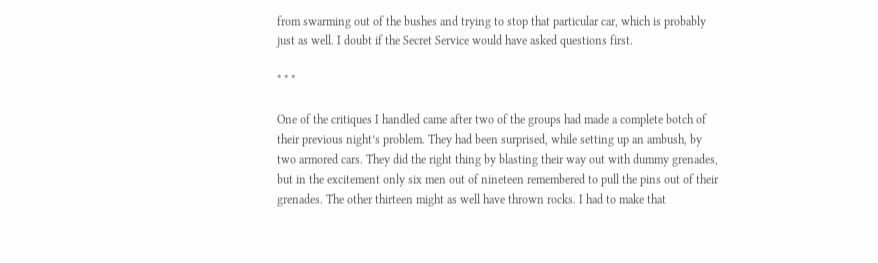from swarming out of the bushes and trying to stop that particular car, which is probably just as well. I doubt if the Secret Service would have asked questions first.

* * *

One of the critiques I handled came after two of the groups had made a complete botch of their previous night’s problem. They had been surprised, while setting up an ambush, by two armored cars. They did the right thing by blasting their way out with dummy grenades, but in the excitement only six men out of nineteen remembered to pull the pins out of their grenades. The other thirteen might as well have thrown rocks. I had to make that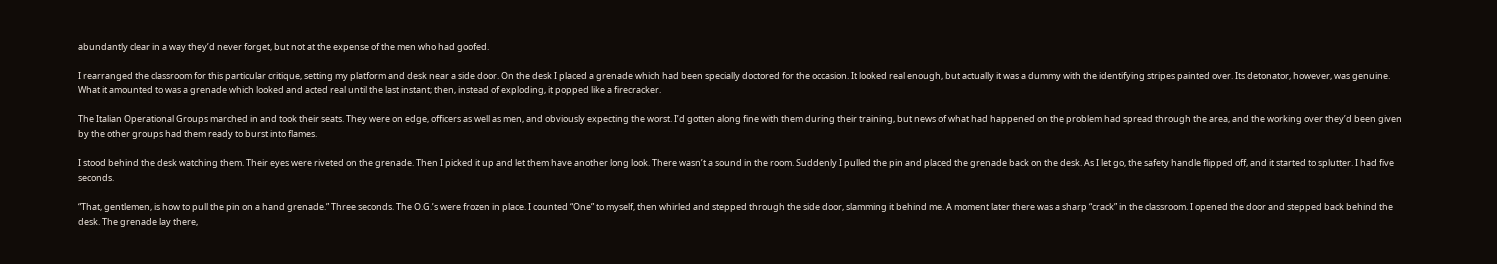abundantly clear in a way they’d never forget, but not at the expense of the men who had goofed.

I rearranged the classroom for this particular critique, setting my platform and desk near a side door. On the desk I placed a grenade which had been specially doctored for the occasion. It looked real enough, but actually it was a dummy with the identifying stripes painted over. Its detonator, however, was genuine. What it amounted to was a grenade which looked and acted real until the last instant; then, instead of exploding, it popped like a firecracker.

The Italian Operational Groups marched in and took their seats. They were on edge, officers as well as men, and obviously expecting the worst. I’d gotten along fine with them during their training, but news of what had happened on the problem had spread through the area, and the working over they’d been given by the other groups had them ready to burst into flames.

I stood behind the desk watching them. Their eyes were riveted on the grenade. Then I picked it up and let them have another long look. There wasn’t a sound in the room. Suddenly I pulled the pin and placed the grenade back on the desk. As I let go, the safety handle flipped off, and it started to splutter. I had five seconds.

“That, gentlemen, is how to pull the pin on a hand grenade.” Three seconds. The O.G.’s were frozen in place. I counted “One” to myself, then whirled and stepped through the side door, slamming it behind me. A moment later there was a sharp “crack” in the classroom. I opened the door and stepped back behind the desk. The grenade lay there,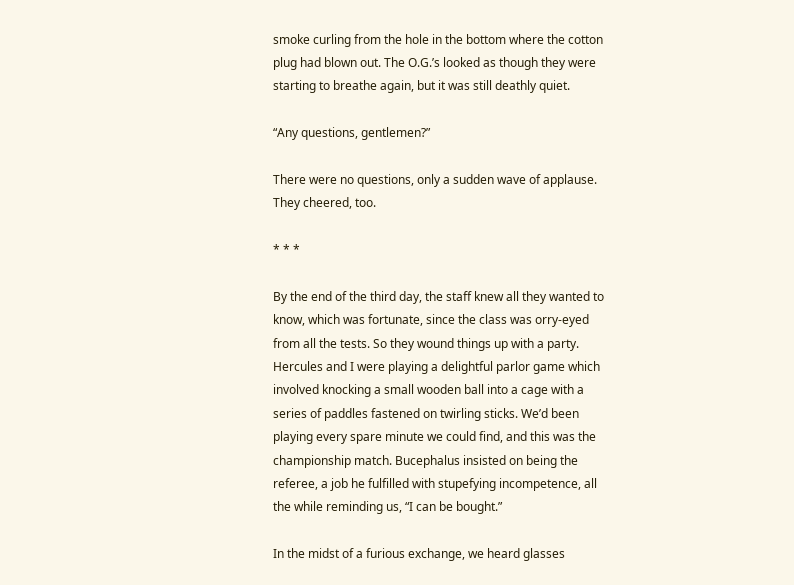smoke curling from the hole in the bottom where the cotton plug had blown out. The O.G.’s looked as though they were starting to breathe again, but it was still deathly quiet.

“Any questions, gentlemen?”

There were no questions, only a sudden wave of applause. They cheered, too.

* * *

By the end of the third day, the staff knew all they wanted to know, which was fortunate, since the class was orry-eyed from all the tests. So they wound things up with a party. Hercules and I were playing a delightful parlor game which involved knocking a small wooden ball into a cage with a series of paddles fastened on twirling sticks. We’d been playing every spare minute we could find, and this was the championship match. Bucephalus insisted on being the referee, a job he fulfilled with stupefying incompetence, all the while reminding us, “I can be bought.”

In the midst of a furious exchange, we heard glasses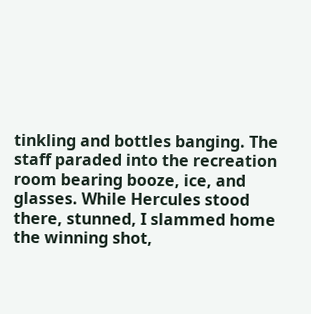tinkling and bottles banging. The staff paraded into the recreation room bearing booze, ice, and glasses. While Hercules stood there, stunned, I slammed home the winning shot,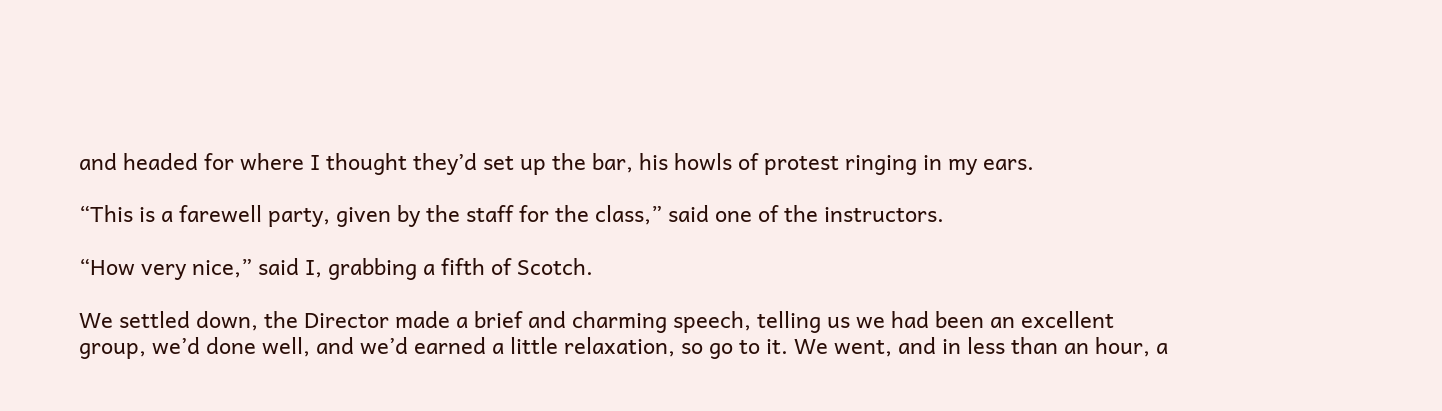and headed for where I thought they’d set up the bar, his howls of protest ringing in my ears.

“This is a farewell party, given by the staff for the class,” said one of the instructors.

“How very nice,” said I, grabbing a fifth of Scotch.

We settled down, the Director made a brief and charming speech, telling us we had been an excellent group, we’d done well, and we’d earned a little relaxation, so go to it. We went, and in less than an hour, a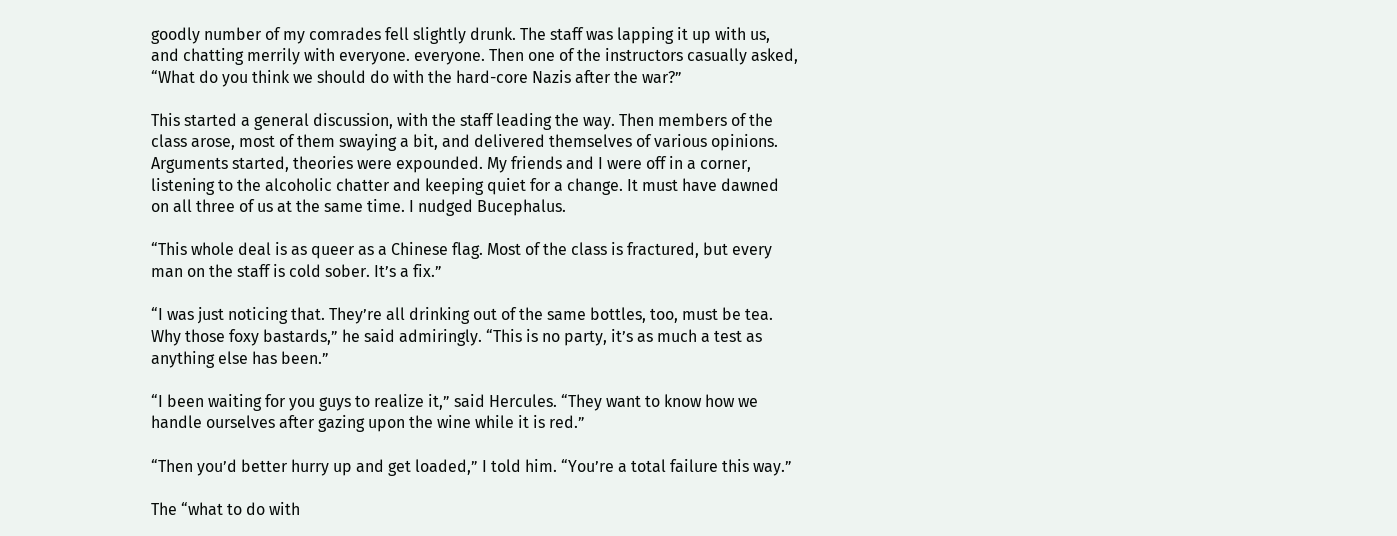goodly number of my comrades fell slightly drunk. The staff was lapping it up with us, and chatting merrily with everyone. everyone. Then one of the instructors casually asked, “What do you think we should do with the hard-core Nazis after the war?”

This started a general discussion, with the staff leading the way. Then members of the class arose, most of them swaying a bit, and delivered themselves of various opinions. Arguments started, theories were expounded. My friends and I were off in a corner, listening to the alcoholic chatter and keeping quiet for a change. It must have dawned on all three of us at the same time. I nudged Bucephalus.

“This whole deal is as queer as a Chinese flag. Most of the class is fractured, but every man on the staff is cold sober. It’s a fix.”

“I was just noticing that. They’re all drinking out of the same bottles, too, must be tea. Why those foxy bastards,” he said admiringly. “This is no party, it’s as much a test as anything else has been.”

“I been waiting for you guys to realize it,” said Hercules. “They want to know how we handle ourselves after gazing upon the wine while it is red.”

“Then you’d better hurry up and get loaded,” I told him. “You’re a total failure this way.”

The “what to do with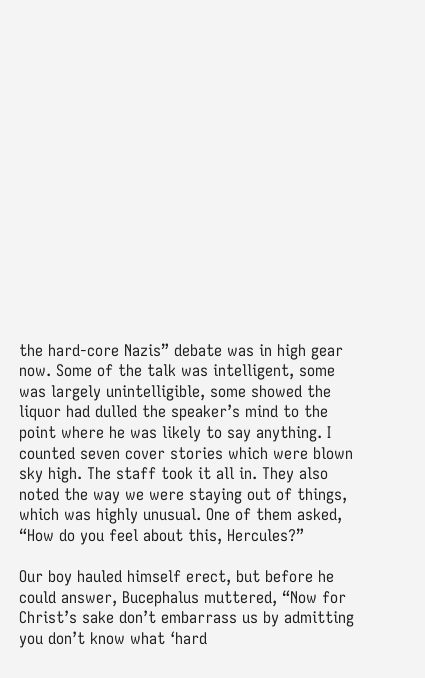the hard-core Nazis” debate was in high gear now. Some of the talk was intelligent, some was largely unintelligible, some showed the liquor had dulled the speaker’s mind to the point where he was likely to say anything. I counted seven cover stories which were blown sky high. The staff took it all in. They also noted the way we were staying out of things, which was highly unusual. One of them asked, “How do you feel about this, Hercules?”

Our boy hauled himself erect, but before he could answer, Bucephalus muttered, “Now for Christ’s sake don’t embarrass us by admitting you don’t know what ‘hard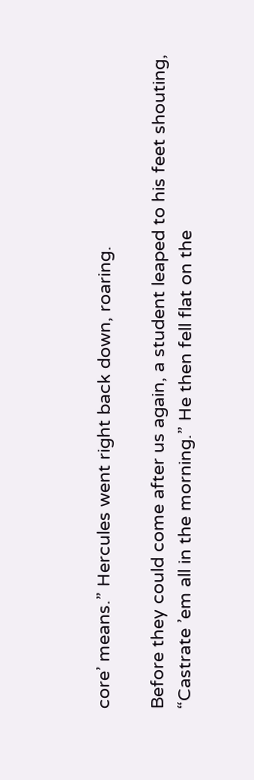core’ means.” Hercules went right back down, roaring.

Before they could come after us again, a student leaped to his feet shouting, “Castrate ’em all in the morning.” He then fell flat on the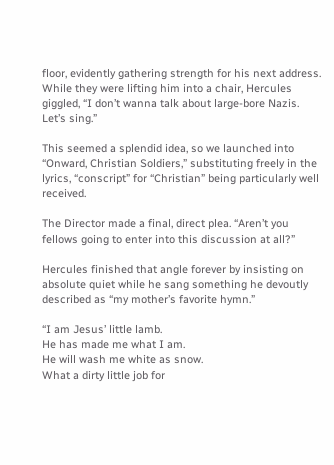floor, evidently gathering strength for his next address. While they were lifting him into a chair, Hercules giggled, “I don’t wanna talk about large-bore Nazis. Let’s sing.”

This seemed a splendid idea, so we launched into “Onward, Christian Soldiers,” substituting freely in the lyrics, “conscript” for “Christian” being particularly well received.

The Director made a final, direct plea. “Aren’t you fellows going to enter into this discussion at all?”

Hercules finished that angle forever by insisting on absolute quiet while he sang something he devoutly described as “my mother’s favorite hymn.”

“I am Jesus’ little lamb.
He has made me what I am.
He will wash me white as snow.
What a dirty little job for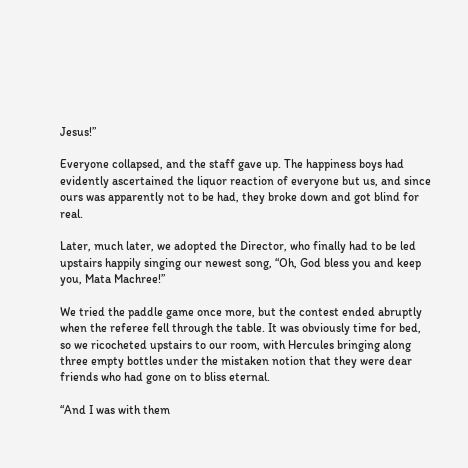Jesus!”

Everyone collapsed, and the staff gave up. The happiness boys had evidently ascertained the liquor reaction of everyone but us, and since ours was apparently not to be had, they broke down and got blind for real.

Later, much later, we adopted the Director, who finally had to be led upstairs happily singing our newest song, “Oh, God bless you and keep you, Mata Machree!”

We tried the paddle game once more, but the contest ended abruptly when the referee fell through the table. It was obviously time for bed, so we ricocheted upstairs to our room, with Hercules bringing along three empty bottles under the mistaken notion that they were dear friends who had gone on to bliss eternal.

“And I was with them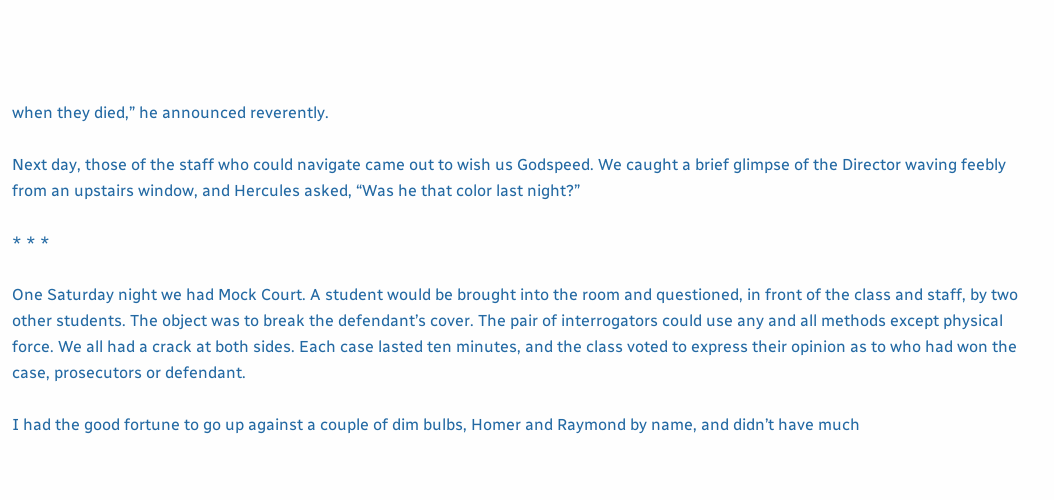when they died,” he announced reverently.

Next day, those of the staff who could navigate came out to wish us Godspeed. We caught a brief glimpse of the Director waving feebly from an upstairs window, and Hercules asked, “Was he that color last night?”

* * *

One Saturday night we had Mock Court. A student would be brought into the room and questioned, in front of the class and staff, by two other students. The object was to break the defendant’s cover. The pair of interrogators could use any and all methods except physical force. We all had a crack at both sides. Each case lasted ten minutes, and the class voted to express their opinion as to who had won the case, prosecutors or defendant.

I had the good fortune to go up against a couple of dim bulbs, Homer and Raymond by name, and didn’t have much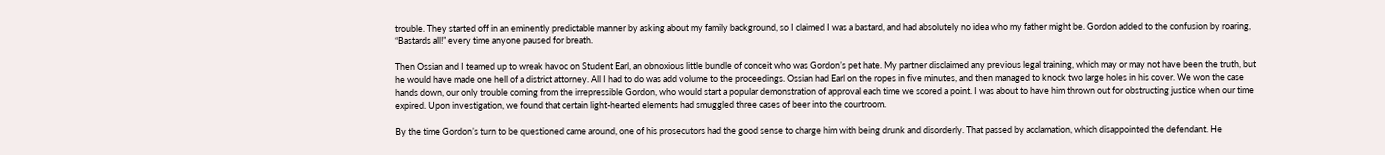trouble. They started off in an eminently predictable manner by asking about my family background, so I claimed I was a bastard, and had absolutely no idea who my father might be. Gordon added to the confusion by roaring, “Bastards all!” every time anyone paused for breath.

Then Ossian and I teamed up to wreak havoc on Student Earl, an obnoxious little bundle of conceit who was Gordon’s pet hate. My partner disclaimed any previous legal training, which may or may not have been the truth, but he would have made one hell of a district attorney. All I had to do was add volume to the proceedings. Ossian had Earl on the ropes in five minutes, and then managed to knock two large holes in his cover. We won the case hands down, our only trouble coming from the irrepressible Gordon, who would start a popular demonstration of approval each time we scored a point. I was about to have him thrown out for obstructing justice when our time expired. Upon investigation, we found that certain light-hearted elements had smuggled three cases of beer into the courtroom.

By the time Gordon’s turn to be questioned came around, one of his prosecutors had the good sense to charge him with being drunk and disorderly. That passed by acclamation, which disappointed the defendant. He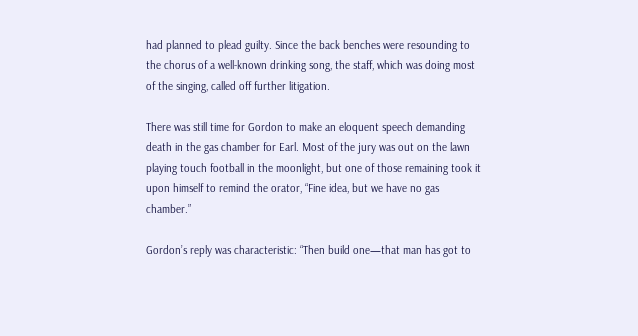had planned to plead guilty. Since the back benches were resounding to the chorus of a well-known drinking song, the staff, which was doing most of the singing, called off further litigation.

There was still time for Gordon to make an eloquent speech demanding death in the gas chamber for Earl. Most of the jury was out on the lawn playing touch football in the moonlight, but one of those remaining took it upon himself to remind the orator, “Fine idea, but we have no gas chamber.”

Gordon’s reply was characteristic: “Then build one—that man has got to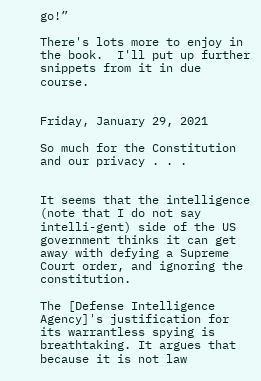go!”

There's lots more to enjoy in the book.  I'll put up further snippets from it in due course.


Friday, January 29, 2021

So much for the Constitution and our privacy . . .


It seems that the intelligence (note that I do not say intelli-gent) side of the US government thinks it can get away with defying a Supreme Court order, and ignoring the constitution.

The [Defense Intelligence Agency]'s justification for its warrantless spying is breathtaking. It argues that because it is not law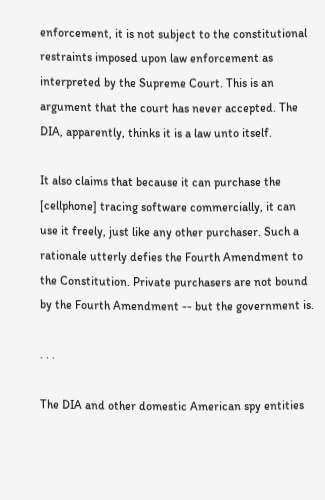enforcement, it is not subject to the constitutional restraints imposed upon law enforcement as interpreted by the Supreme Court. This is an argument that the court has never accepted. The DIA, apparently, thinks it is a law unto itself.

It also claims that because it can purchase the [cellphone] tracing software commercially, it can use it freely, just like any other purchaser. Such a rationale utterly defies the Fourth Amendment to the Constitution. Private purchasers are not bound by the Fourth Amendment -- but the government is.

. . .

The DIA and other domestic American spy entities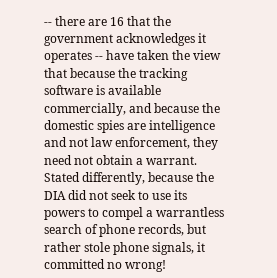-- there are 16 that the government acknowledges it operates -- have taken the view that because the tracking software is available commercially, and because the domestic spies are intelligence and not law enforcement, they need not obtain a warrant. Stated differently, because the DIA did not seek to use its powers to compel a warrantless search of phone records, but rather stole phone signals, it committed no wrong!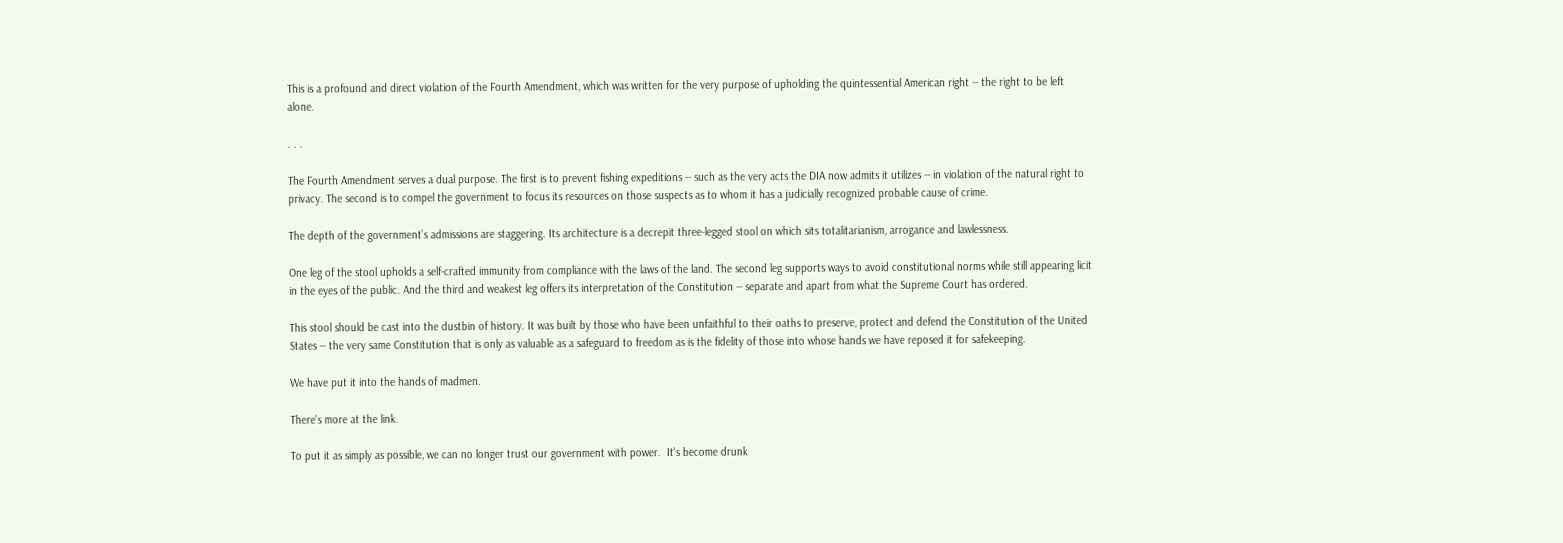This is a profound and direct violation of the Fourth Amendment, which was written for the very purpose of upholding the quintessential American right -- the right to be left alone.

. . .

The Fourth Amendment serves a dual purpose. The first is to prevent fishing expeditions -- such as the very acts the DIA now admits it utilizes -- in violation of the natural right to privacy. The second is to compel the government to focus its resources on those suspects as to whom it has a judicially recognized probable cause of crime.

The depth of the government’s admissions are staggering. Its architecture is a decrepit three-legged stool on which sits totalitarianism, arrogance and lawlessness.

One leg of the stool upholds a self-crafted immunity from compliance with the laws of the land. The second leg supports ways to avoid constitutional norms while still appearing licit in the eyes of the public. And the third and weakest leg offers its interpretation of the Constitution -- separate and apart from what the Supreme Court has ordered.

This stool should be cast into the dustbin of history. It was built by those who have been unfaithful to their oaths to preserve, protect and defend the Constitution of the United States -- the very same Constitution that is only as valuable as a safeguard to freedom as is the fidelity of those into whose hands we have reposed it for safekeeping.

We have put it into the hands of madmen.

There's more at the link.

To put it as simply as possible, we can no longer trust our government with power.  It's become drunk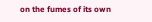on the fumes of its own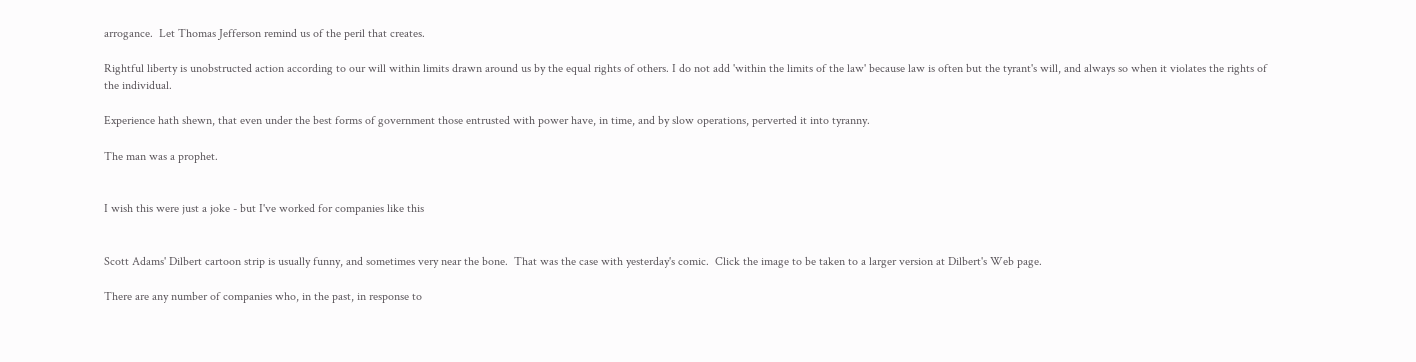arrogance.  Let Thomas Jefferson remind us of the peril that creates.

Rightful liberty is unobstructed action according to our will within limits drawn around us by the equal rights of others. I do not add 'within the limits of the law' because law is often but the tyrant's will, and always so when it violates the rights of the individual.

Experience hath shewn, that even under the best forms of government those entrusted with power have, in time, and by slow operations, perverted it into tyranny.

The man was a prophet.


I wish this were just a joke - but I've worked for companies like this


Scott Adams' Dilbert cartoon strip is usually funny, and sometimes very near the bone.  That was the case with yesterday's comic.  Click the image to be taken to a larger version at Dilbert's Web page.

There are any number of companies who, in the past, in response to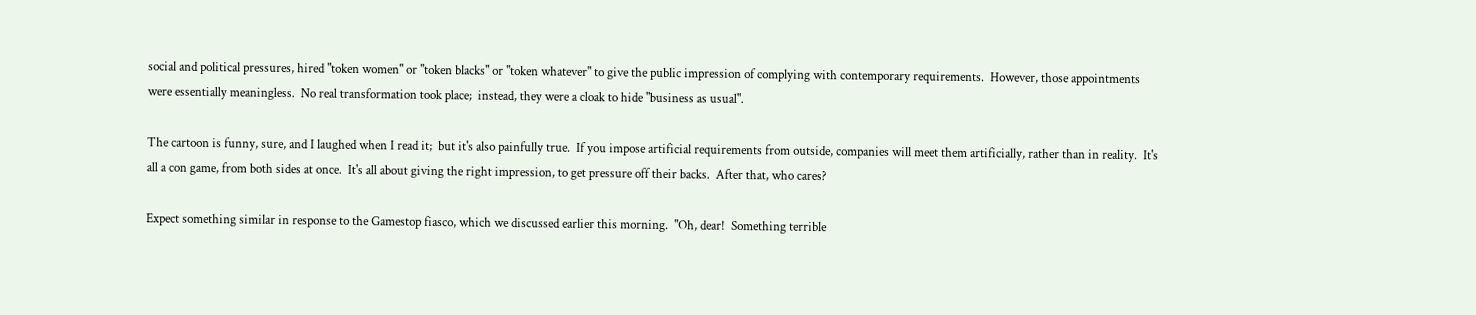social and political pressures, hired "token women" or "token blacks" or "token whatever" to give the public impression of complying with contemporary requirements.  However, those appointments were essentially meaningless.  No real transformation took place;  instead, they were a cloak to hide "business as usual".

The cartoon is funny, sure, and I laughed when I read it;  but it's also painfully true.  If you impose artificial requirements from outside, companies will meet them artificially, rather than in reality.  It's all a con game, from both sides at once.  It's all about giving the right impression, to get pressure off their backs.  After that, who cares?

Expect something similar in response to the Gamestop fiasco, which we discussed earlier this morning.  "Oh, dear!  Something terrible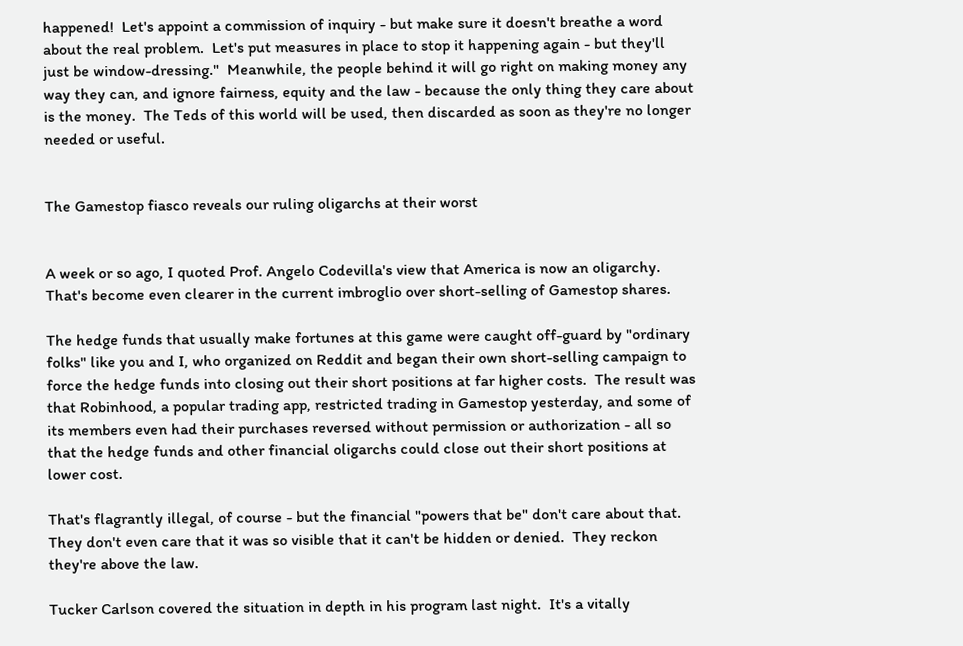happened!  Let's appoint a commission of inquiry - but make sure it doesn't breathe a word about the real problem.  Let's put measures in place to stop it happening again - but they'll just be window-dressing."  Meanwhile, the people behind it will go right on making money any way they can, and ignore fairness, equity and the law - because the only thing they care about is the money.  The Teds of this world will be used, then discarded as soon as they're no longer needed or useful.


The Gamestop fiasco reveals our ruling oligarchs at their worst


A week or so ago, I quoted Prof. Angelo Codevilla's view that America is now an oligarchy.  That's become even clearer in the current imbroglio over short-selling of Gamestop shares.

The hedge funds that usually make fortunes at this game were caught off-guard by "ordinary folks" like you and I, who organized on Reddit and began their own short-selling campaign to force the hedge funds into closing out their short positions at far higher costs.  The result was that Robinhood, a popular trading app, restricted trading in Gamestop yesterday, and some of its members even had their purchases reversed without permission or authorization - all so that the hedge funds and other financial oligarchs could close out their short positions at lower cost.

That's flagrantly illegal, of course - but the financial "powers that be" don't care about that.  They don't even care that it was so visible that it can't be hidden or denied.  They reckon they're above the law.

Tucker Carlson covered the situation in depth in his program last night.  It's a vitally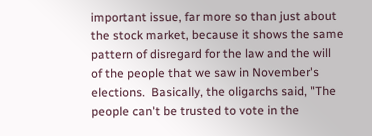important issue, far more so than just about the stock market, because it shows the same pattern of disregard for the law and the will of the people that we saw in November's elections.  Basically, the oligarchs said, "The people can't be trusted to vote in the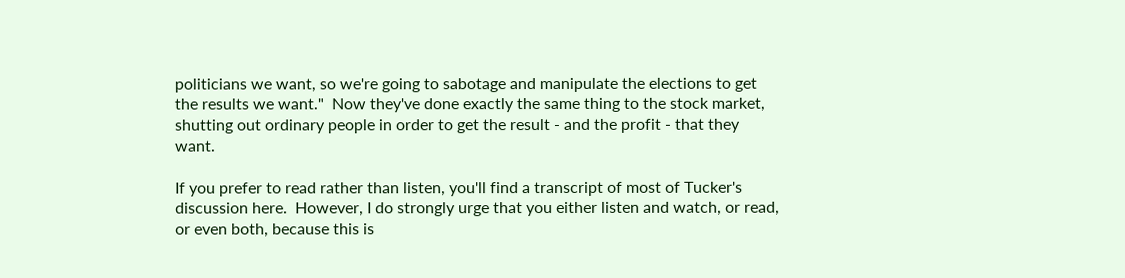politicians we want, so we're going to sabotage and manipulate the elections to get the results we want."  Now they've done exactly the same thing to the stock market, shutting out ordinary people in order to get the result - and the profit - that they want.

If you prefer to read rather than listen, you'll find a transcript of most of Tucker's discussion here.  However, I do strongly urge that you either listen and watch, or read, or even both, because this is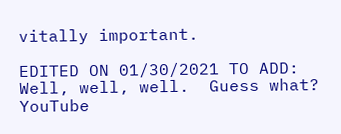vitally important.

EDITED ON 01/30/2021 TO ADD:  Well, well, well.  Guess what?  YouTube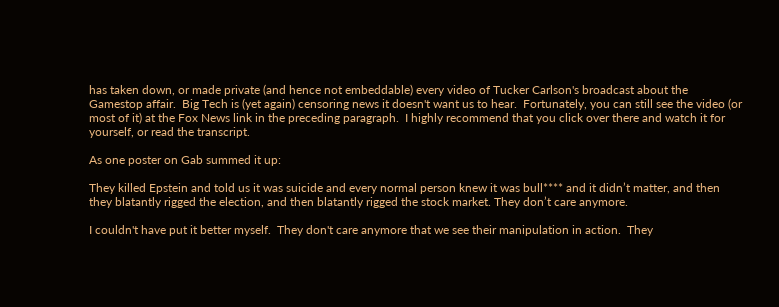has taken down, or made private (and hence not embeddable) every video of Tucker Carlson's broadcast about the Gamestop affair.  Big Tech is (yet again) censoring news it doesn't want us to hear.  Fortunately, you can still see the video (or most of it) at the Fox News link in the preceding paragraph.  I highly recommend that you click over there and watch it for yourself, or read the transcript.

As one poster on Gab summed it up:

They killed Epstein and told us it was suicide and every normal person knew it was bull**** and it didn’t matter, and then they blatantly rigged the election, and then blatantly rigged the stock market. They don’t care anymore.

I couldn't have put it better myself.  They don't care anymore that we see their manipulation in action.  They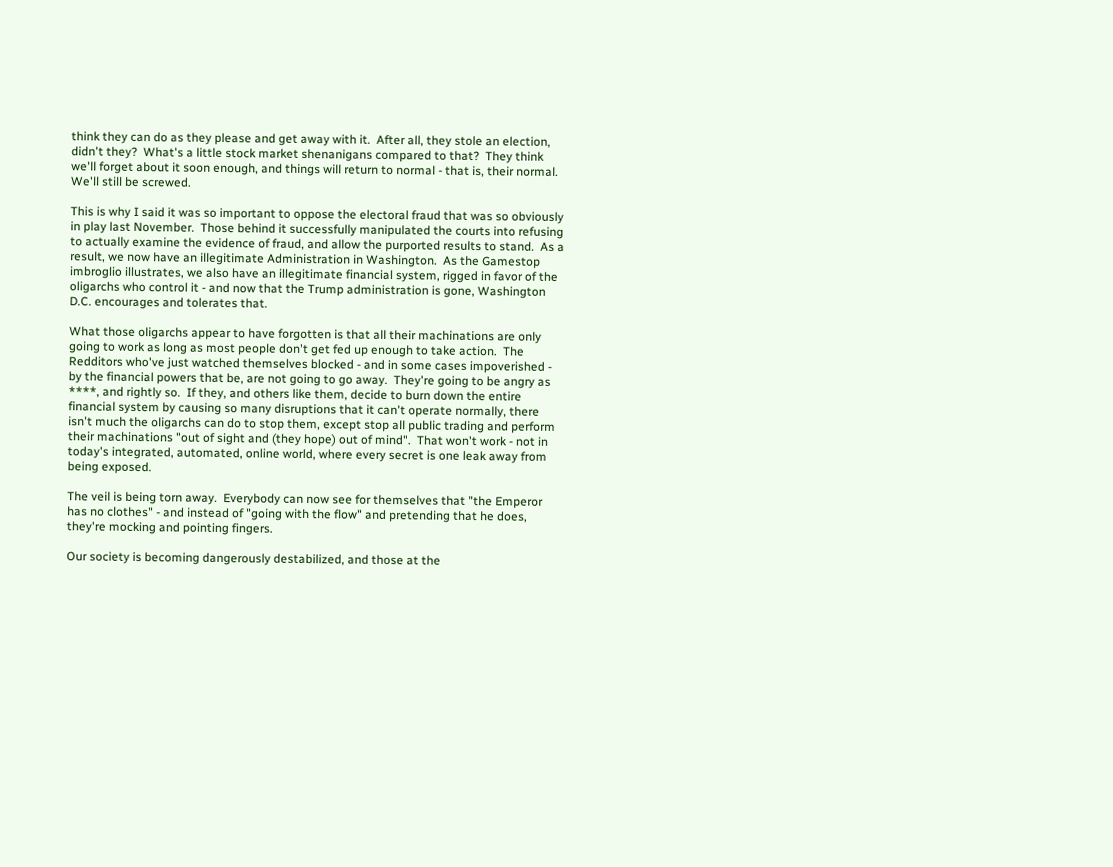think they can do as they please and get away with it.  After all, they stole an election, didn't they?  What's a little stock market shenanigans compared to that?  They think we'll forget about it soon enough, and things will return to normal - that is, their normal.  We'll still be screwed.

This is why I said it was so important to oppose the electoral fraud that was so obviously in play last November.  Those behind it successfully manipulated the courts into refusing to actually examine the evidence of fraud, and allow the purported results to stand.  As a result, we now have an illegitimate Administration in Washington.  As the Gamestop imbroglio illustrates, we also have an illegitimate financial system, rigged in favor of the oligarchs who control it - and now that the Trump administration is gone, Washington D.C. encourages and tolerates that.

What those oligarchs appear to have forgotten is that all their machinations are only going to work as long as most people don't get fed up enough to take action.  The Redditors who've just watched themselves blocked - and in some cases impoverished - by the financial powers that be, are not going to go away.  They're going to be angry as ****, and rightly so.  If they, and others like them, decide to burn down the entire financial system by causing so many disruptions that it can't operate normally, there isn't much the oligarchs can do to stop them, except stop all public trading and perform their machinations "out of sight and (they hope) out of mind".  That won't work - not in today's integrated, automated, online world, where every secret is one leak away from being exposed.

The veil is being torn away.  Everybody can now see for themselves that "the Emperor has no clothes" - and instead of "going with the flow" and pretending that he does, they're mocking and pointing fingers.

Our society is becoming dangerously destabilized, and those at the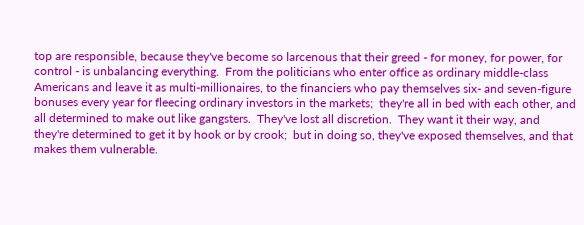top are responsible, because they've become so larcenous that their greed - for money, for power, for control - is unbalancing everything.  From the politicians who enter office as ordinary middle-class Americans and leave it as multi-millionaires, to the financiers who pay themselves six- and seven-figure bonuses every year for fleecing ordinary investors in the markets;  they're all in bed with each other, and all determined to make out like gangsters.  They've lost all discretion.  They want it their way, and they're determined to get it by hook or by crook;  but in doing so, they've exposed themselves, and that makes them vulnerable.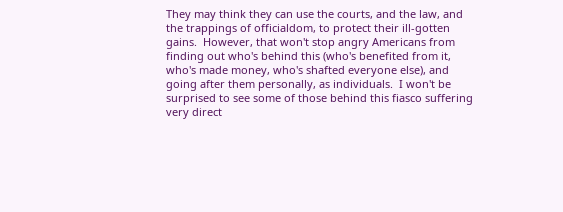They may think they can use the courts, and the law, and the trappings of officialdom, to protect their ill-gotten gains.  However, that won't stop angry Americans from finding out who's behind this (who's benefited from it, who's made money, who's shafted everyone else), and going after them personally, as individuals.  I won't be surprised to see some of those behind this fiasco suffering very direct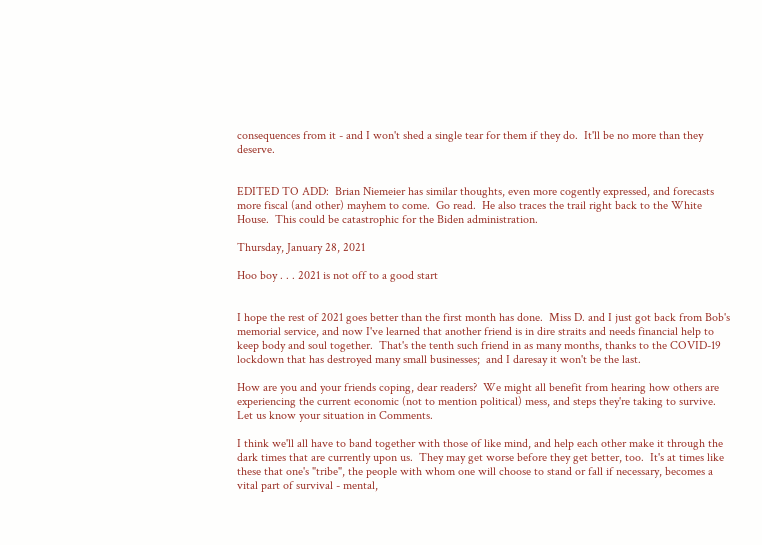consequences from it - and I won't shed a single tear for them if they do.  It'll be no more than they deserve.


EDITED TO ADD:  Brian Niemeier has similar thoughts, even more cogently expressed, and forecasts more fiscal (and other) mayhem to come.  Go read.  He also traces the trail right back to the White House.  This could be catastrophic for the Biden administration.

Thursday, January 28, 2021

Hoo boy . . . 2021 is not off to a good start


I hope the rest of 2021 goes better than the first month has done.  Miss D. and I just got back from Bob's memorial service, and now I've learned that another friend is in dire straits and needs financial help to keep body and soul together.  That's the tenth such friend in as many months, thanks to the COVID-19 lockdown that has destroyed many small businesses;  and I daresay it won't be the last.

How are you and your friends coping, dear readers?  We might all benefit from hearing how others are experiencing the current economic (not to mention political) mess, and steps they're taking to survive.  Let us know your situation in Comments.

I think we'll all have to band together with those of like mind, and help each other make it through the dark times that are currently upon us.  They may get worse before they get better, too.  It's at times like these that one's "tribe", the people with whom one will choose to stand or fall if necessary, becomes a vital part of survival - mental,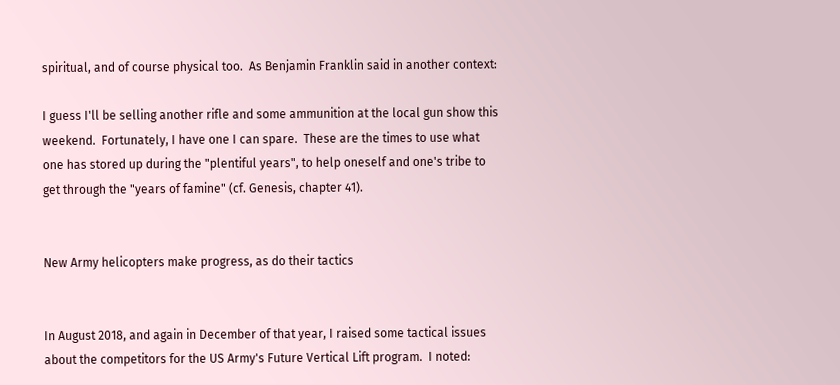spiritual, and of course physical too.  As Benjamin Franklin said in another context:

I guess I'll be selling another rifle and some ammunition at the local gun show this weekend.  Fortunately, I have one I can spare.  These are the times to use what one has stored up during the "plentiful years", to help oneself and one's tribe to get through the "years of famine" (cf. Genesis, chapter 41).


New Army helicopters make progress, as do their tactics


In August 2018, and again in December of that year, I raised some tactical issues about the competitors for the US Army's Future Vertical Lift program.  I noted: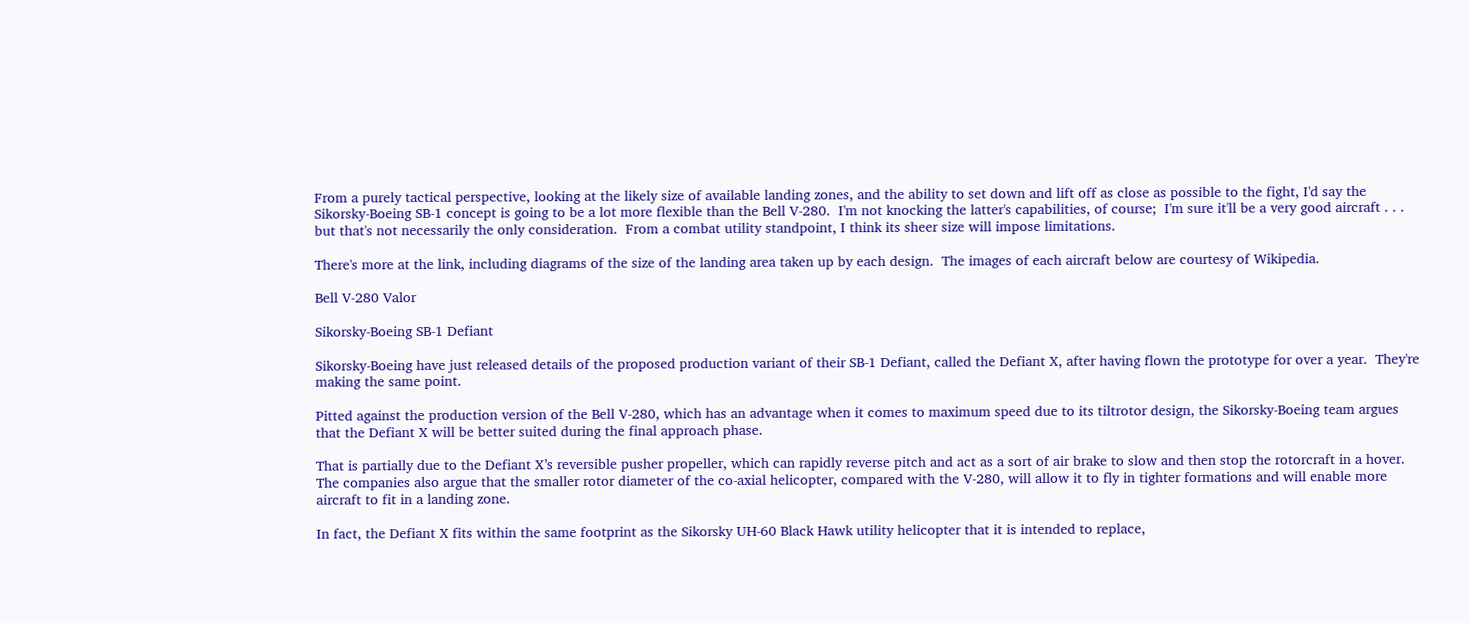From a purely tactical perspective, looking at the likely size of available landing zones, and the ability to set down and lift off as close as possible to the fight, I'd say the Sikorsky-Boeing SB-1 concept is going to be a lot more flexible than the Bell V-280.  I'm not knocking the latter's capabilities, of course;  I'm sure it'll be a very good aircraft . . . but that's not necessarily the only consideration.  From a combat utility standpoint, I think its sheer size will impose limitations.

There's more at the link, including diagrams of the size of the landing area taken up by each design.  The images of each aircraft below are courtesy of Wikipedia.

Bell V-280 Valor

Sikorsky-Boeing SB-1 Defiant

Sikorsky-Boeing have just released details of the proposed production variant of their SB-1 Defiant, called the Defiant X, after having flown the prototype for over a year.  They're making the same point.

Pitted against the production version of the Bell V-280, which has an advantage when it comes to maximum speed due to its tiltrotor design, the Sikorsky-Boeing team argues that the Defiant X will be better suited during the final approach phase.

That is partially due to the Defiant X’s reversible pusher propeller, which can rapidly reverse pitch and act as a sort of air brake to slow and then stop the rotorcraft in a hover. The companies also argue that the smaller rotor diameter of the co-axial helicopter, compared with the V-280, will allow it to fly in tighter formations and will enable more aircraft to fit in a landing zone.

In fact, the Defiant X fits within the same footprint as the Sikorsky UH-60 Black Hawk utility helicopter that it is intended to replace,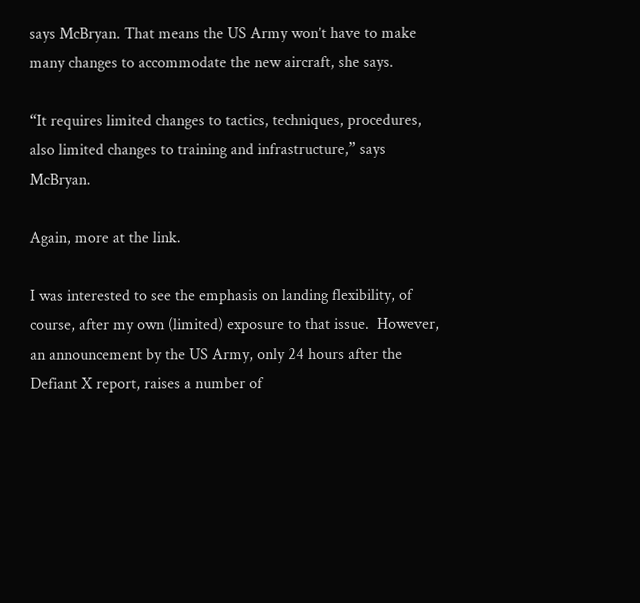says McBryan. That means the US Army won’t have to make many changes to accommodate the new aircraft, she says.

“It requires limited changes to tactics, techniques, procedures, also limited changes to training and infrastructure,” says McBryan.

Again, more at the link.

I was interested to see the emphasis on landing flexibility, of course, after my own (limited) exposure to that issue.  However, an announcement by the US Army, only 24 hours after the Defiant X report, raises a number of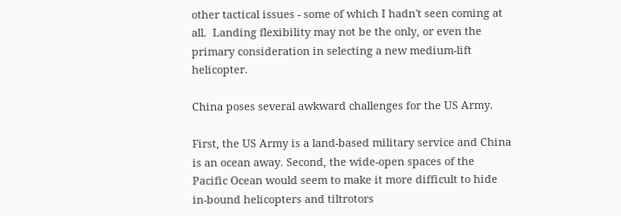other tactical issues - some of which I hadn't seen coming at all.  Landing flexibility may not be the only, or even the primary consideration in selecting a new medium-lift helicopter.

China poses several awkward challenges for the US Army.

First, the US Army is a land-based military service and China is an ocean away. Second, the wide-open spaces of the Pacific Ocean would seem to make it more difficult to hide in-bound helicopters and tiltrotors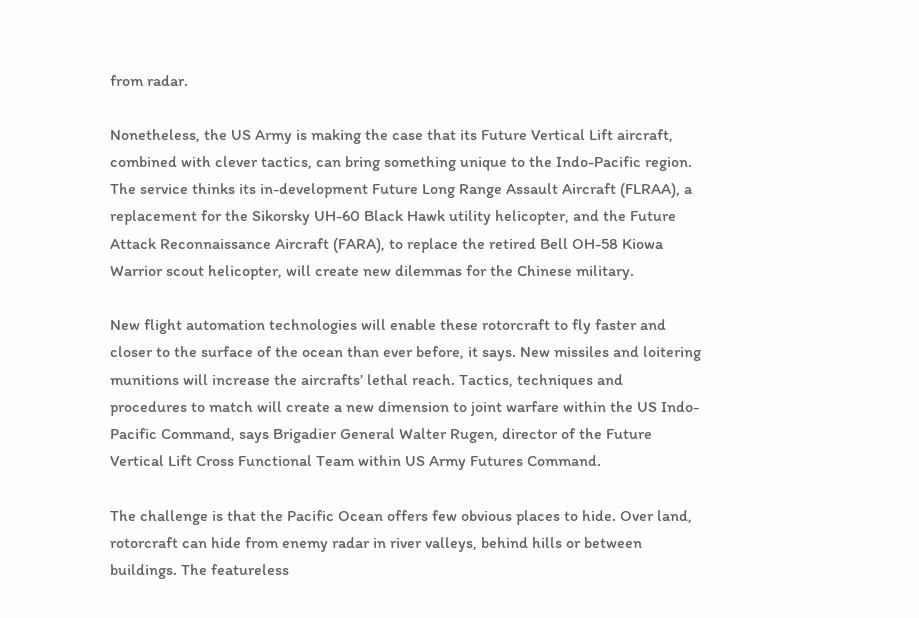from radar.

Nonetheless, the US Army is making the case that its Future Vertical Lift aircraft, combined with clever tactics, can bring something unique to the Indo-Pacific region. The service thinks its in-development Future Long Range Assault Aircraft (FLRAA), a replacement for the Sikorsky UH-60 Black Hawk utility helicopter, and the Future Attack Reconnaissance Aircraft (FARA), to replace the retired Bell OH-58 Kiowa Warrior scout helicopter, will create new dilemmas for the Chinese military.

New flight automation technologies will enable these rotorcraft to fly faster and closer to the surface of the ocean than ever before, it says. New missiles and loitering munitions will increase the aircrafts’ lethal reach. Tactics, techniques and procedures to match will create a new dimension to joint warfare within the US Indo-Pacific Command, says Brigadier General Walter Rugen, director of the Future Vertical Lift Cross Functional Team within US Army Futures Command.

The challenge is that the Pacific Ocean offers few obvious places to hide. Over land, rotorcraft can hide from enemy radar in river valleys, behind hills or between buildings. The featureless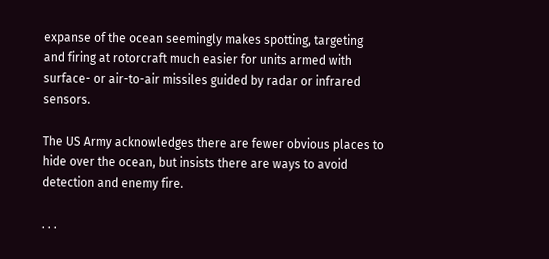expanse of the ocean seemingly makes spotting, targeting and firing at rotorcraft much easier for units armed with surface- or air-to-air missiles guided by radar or infrared sensors.

The US Army acknowledges there are fewer obvious places to hide over the ocean, but insists there are ways to avoid detection and enemy fire.

. . .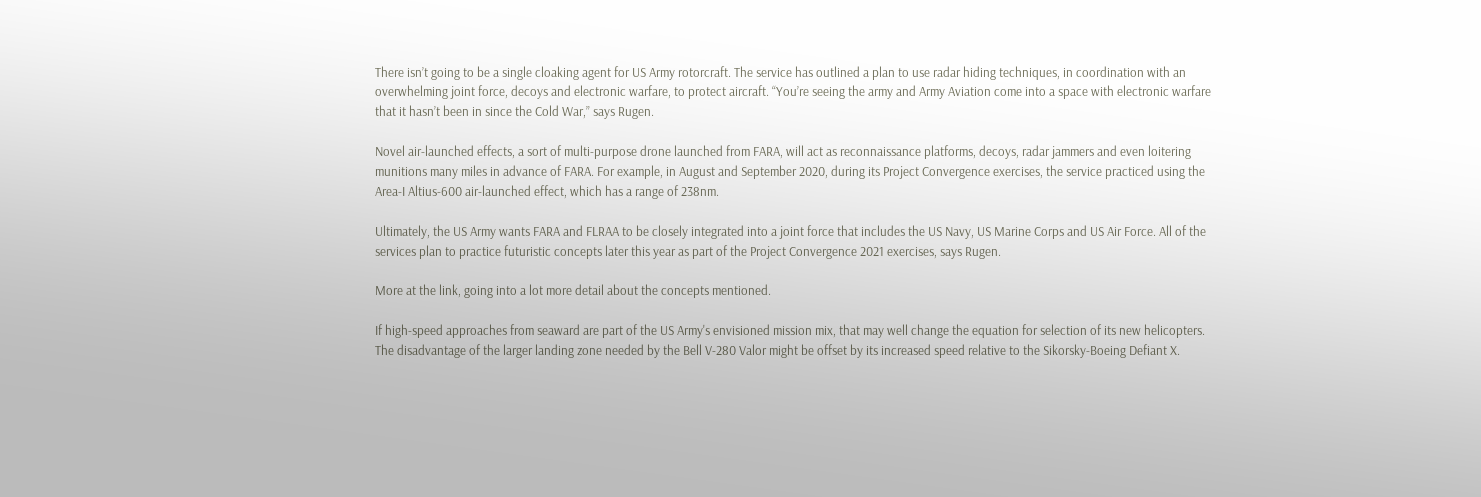There isn’t going to be a single cloaking agent for US Army rotorcraft. The service has outlined a plan to use radar hiding techniques, in coordination with an overwhelming joint force, decoys and electronic warfare, to protect aircraft. “You’re seeing the army and Army Aviation come into a space with electronic warfare that it hasn’t been in since the Cold War,” says Rugen.

Novel air-launched effects, a sort of multi-purpose drone launched from FARA, will act as reconnaissance platforms, decoys, radar jammers and even loitering munitions many miles in advance of FARA. For example, in August and September 2020, during its Project Convergence exercises, the service practiced using the Area-I Altius-600 air-launched effect, which has a range of 238nm.

Ultimately, the US Army wants FARA and FLRAA to be closely integrated into a joint force that includes the US Navy, US Marine Corps and US Air Force. All of the services plan to practice futuristic concepts later this year as part of the Project Convergence 2021 exercises, says Rugen.

More at the link, going into a lot more detail about the concepts mentioned.

If high-speed approaches from seaward are part of the US Army's envisioned mission mix, that may well change the equation for selection of its new helicopters.  The disadvantage of the larger landing zone needed by the Bell V-280 Valor might be offset by its increased speed relative to the Sikorsky-Boeing Defiant X.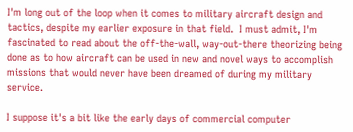I'm long out of the loop when it comes to military aircraft design and tactics, despite my earlier exposure in that field.  I must admit, I'm fascinated to read about the off-the-wall, way-out-there theorizing being done as to how aircraft can be used in new and novel ways to accomplish missions that would never have been dreamed of during my military service.

I suppose it's a bit like the early days of commercial computer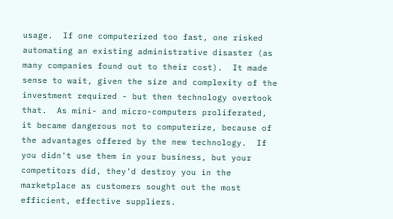usage.  If one computerized too fast, one risked automating an existing administrative disaster (as many companies found out to their cost).  It made sense to wait, given the size and complexity of the investment required - but then technology overtook that.  As mini- and micro-computers proliferated, it became dangerous not to computerize, because of the advantages offered by the new technology.  If you didn't use them in your business, but your competitors did, they'd destroy you in the marketplace as customers sought out the most efficient, effective suppliers.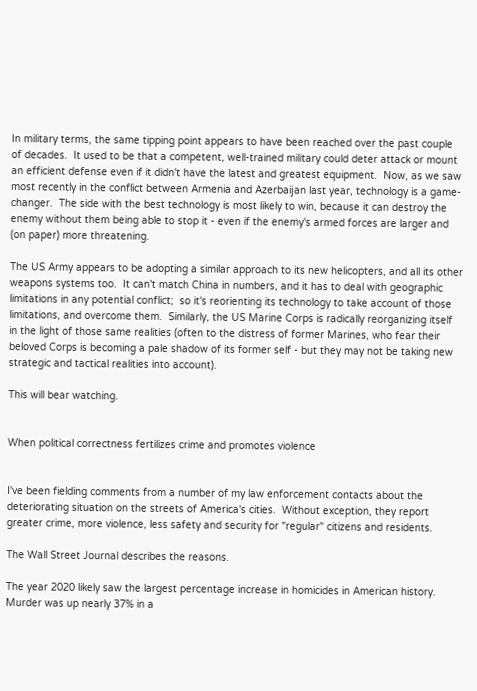In military terms, the same tipping point appears to have been reached over the past couple of decades.  It used to be that a competent, well-trained military could deter attack or mount an efficient defense even if it didn't have the latest and greatest equipment.  Now, as we saw most recently in the conflict between Armenia and Azerbaijan last year, technology is a game-changer.  The side with the best technology is most likely to win, because it can destroy the enemy without them being able to stop it - even if the enemy's armed forces are larger and (on paper) more threatening.

The US Army appears to be adopting a similar approach to its new helicopters, and all its other weapons systems too.  It can't match China in numbers, and it has to deal with geographic limitations in any potential conflict;  so it's reorienting its technology to take account of those limitations, and overcome them.  Similarly, the US Marine Corps is radically reorganizing itself in the light of those same realities (often to the distress of former Marines, who fear their beloved Corps is becoming a pale shadow of its former self - but they may not be taking new strategic and tactical realities into account).

This will bear watching.


When political correctness fertilizes crime and promotes violence


I've been fielding comments from a number of my law enforcement contacts about the deteriorating situation on the streets of America's cities.  Without exception, they report greater crime, more violence, less safety and security for "regular" citizens and residents.

The Wall Street Journal describes the reasons.

The year 2020 likely saw the largest percentage increase in homicides in American history. Murder was up nearly 37% in a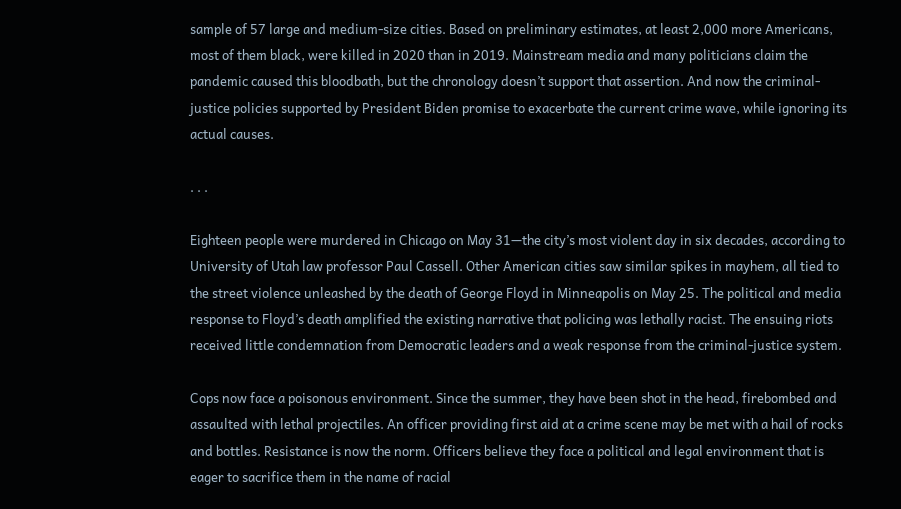sample of 57 large and medium-size cities. Based on preliminary estimates, at least 2,000 more Americans, most of them black, were killed in 2020 than in 2019. Mainstream media and many politicians claim the pandemic caused this bloodbath, but the chronology doesn’t support that assertion. And now the criminal-justice policies supported by President Biden promise to exacerbate the current crime wave, while ignoring its actual causes.

. . .

Eighteen people were murdered in Chicago on May 31—the city’s most violent day in six decades, according to University of Utah law professor Paul Cassell. Other American cities saw similar spikes in mayhem, all tied to the street violence unleashed by the death of George Floyd in Minneapolis on May 25. The political and media response to Floyd’s death amplified the existing narrative that policing was lethally racist. The ensuing riots received little condemnation from Democratic leaders and a weak response from the criminal-justice system.

Cops now face a poisonous environment. Since the summer, they have been shot in the head, firebombed and assaulted with lethal projectiles. An officer providing first aid at a crime scene may be met with a hail of rocks and bottles. Resistance is now the norm. Officers believe they face a political and legal environment that is eager to sacrifice them in the name of racial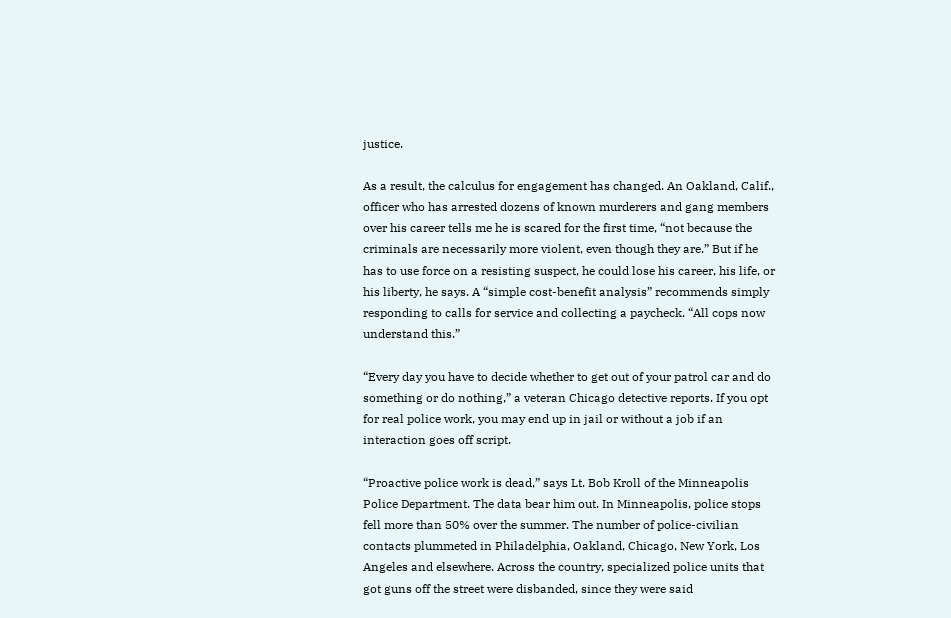justice.

As a result, the calculus for engagement has changed. An Oakland, Calif., officer who has arrested dozens of known murderers and gang members over his career tells me he is scared for the first time, “not because the criminals are necessarily more violent, even though they are.” But if he has to use force on a resisting suspect, he could lose his career, his life, or his liberty, he says. A “simple cost-benefit analysis” recommends simply responding to calls for service and collecting a paycheck. “All cops now understand this.”

“Every day you have to decide whether to get out of your patrol car and do something or do nothing,” a veteran Chicago detective reports. If you opt for real police work, you may end up in jail or without a job if an interaction goes off script.

“Proactive police work is dead,” says Lt. Bob Kroll of the Minneapolis Police Department. The data bear him out. In Minneapolis, police stops fell more than 50% over the summer. The number of police-civilian contacts plummeted in Philadelphia, Oakland, Chicago, New York, Los Angeles and elsewhere. Across the country, specialized police units that got guns off the street were disbanded, since they were said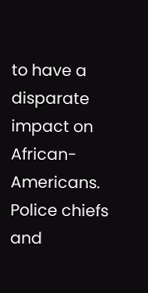to have a disparate impact on African-Americans. Police chiefs and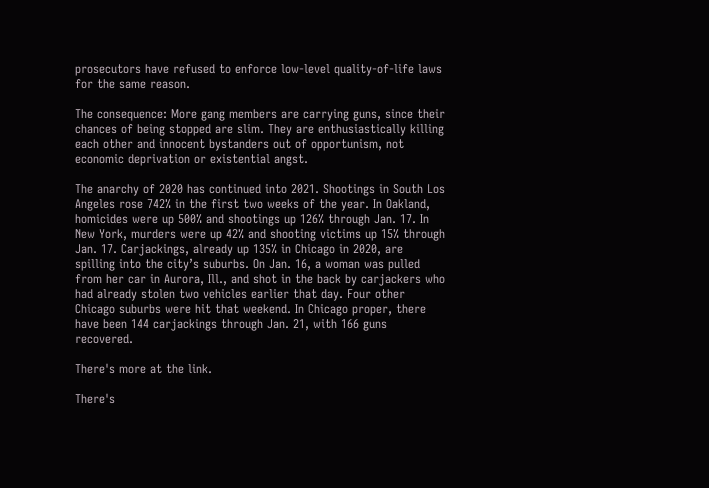prosecutors have refused to enforce low-level quality-of-life laws for the same reason.

The consequence: More gang members are carrying guns, since their chances of being stopped are slim. They are enthusiastically killing each other and innocent bystanders out of opportunism, not economic deprivation or existential angst.

The anarchy of 2020 has continued into 2021. Shootings in South Los Angeles rose 742% in the first two weeks of the year. In Oakland, homicides were up 500% and shootings up 126% through Jan. 17. In New York, murders were up 42% and shooting victims up 15% through Jan. 17. Carjackings, already up 135% in Chicago in 2020, are spilling into the city’s suburbs. On Jan. 16, a woman was pulled from her car in Aurora, Ill., and shot in the back by carjackers who had already stolen two vehicles earlier that day. Four other Chicago suburbs were hit that weekend. In Chicago proper, there have been 144 carjackings through Jan. 21, with 166 guns recovered.

There's more at the link.

There's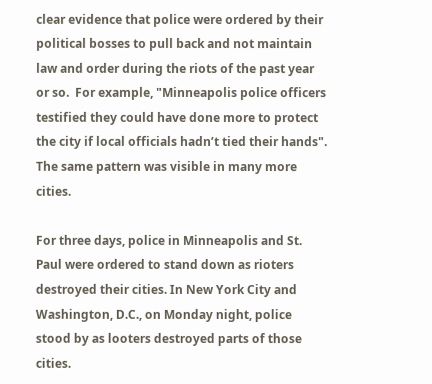clear evidence that police were ordered by their political bosses to pull back and not maintain law and order during the riots of the past year or so.  For example, "Minneapolis police officers testified they could have done more to protect the city if local officials hadn’t tied their hands".  The same pattern was visible in many more cities.

For three days, police in Minneapolis and St. Paul were ordered to stand down as rioters destroyed their cities. In New York City and Washington, D.C., on Monday night, police stood by as looters destroyed parts of those cities.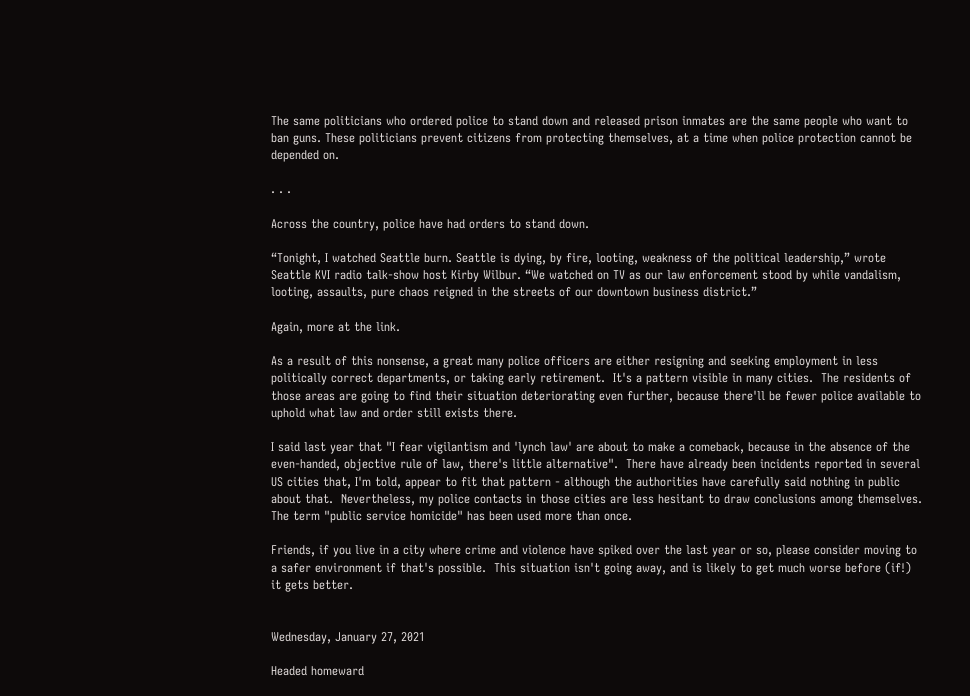The same politicians who ordered police to stand down and released prison inmates are the same people who want to ban guns. These politicians prevent citizens from protecting themselves, at a time when police protection cannot be depended on.

. . .

Across the country, police have had orders to stand down.

“Tonight, I watched Seattle burn. Seattle is dying, by fire, looting, weakness of the political leadership,” wrote Seattle KVI radio talk-show host Kirby Wilbur. “We watched on TV as our law enforcement stood by while vandalism, looting, assaults, pure chaos reigned in the streets of our downtown business district.”

Again, more at the link.

As a result of this nonsense, a great many police officers are either resigning and seeking employment in less politically correct departments, or taking early retirement.  It's a pattern visible in many cities.  The residents of those areas are going to find their situation deteriorating even further, because there'll be fewer police available to uphold what law and order still exists there.

I said last year that "I fear vigilantism and 'lynch law' are about to make a comeback, because in the absence of the even-handed, objective rule of law, there's little alternative".  There have already been incidents reported in several US cities that, I'm told, appear to fit that pattern - although the authorities have carefully said nothing in public about that.  Nevertheless, my police contacts in those cities are less hesitant to draw conclusions among themselves.  The term "public service homicide" has been used more than once.

Friends, if you live in a city where crime and violence have spiked over the last year or so, please consider moving to a safer environment if that's possible.  This situation isn't going away, and is likely to get much worse before (if!) it gets better.


Wednesday, January 27, 2021

Headed homeward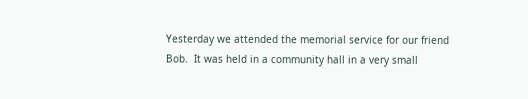Yesterday we attended the memorial service for our friend Bob.  It was held in a community hall in a very small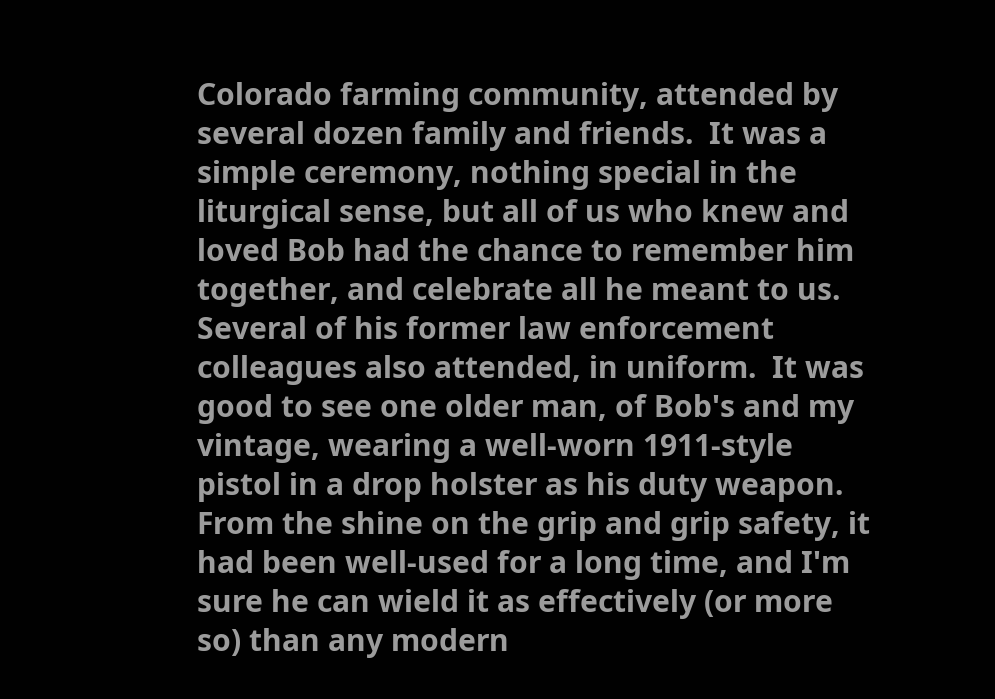Colorado farming community, attended by several dozen family and friends.  It was a simple ceremony, nothing special in the liturgical sense, but all of us who knew and loved Bob had the chance to remember him together, and celebrate all he meant to us.  Several of his former law enforcement colleagues also attended, in uniform.  It was good to see one older man, of Bob's and my vintage, wearing a well-worn 1911-style pistol in a drop holster as his duty weapon.  From the shine on the grip and grip safety, it had been well-used for a long time, and I'm sure he can wield it as effectively (or more so) than any modern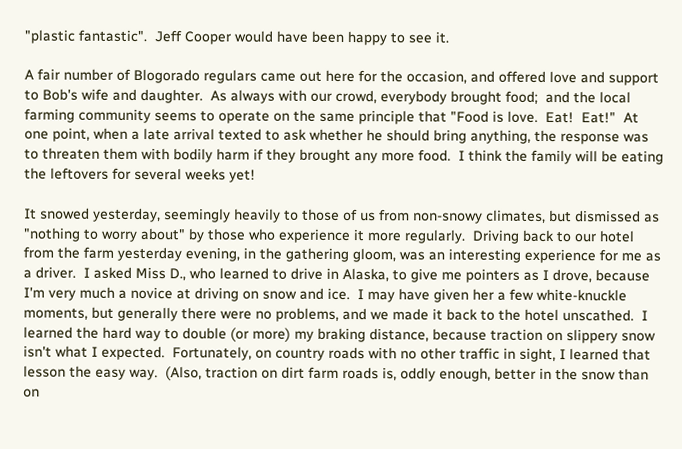"plastic fantastic".  Jeff Cooper would have been happy to see it.

A fair number of Blogorado regulars came out here for the occasion, and offered love and support to Bob's wife and daughter.  As always with our crowd, everybody brought food;  and the local farming community seems to operate on the same principle that "Food is love.  Eat!  Eat!"  At one point, when a late arrival texted to ask whether he should bring anything, the response was to threaten them with bodily harm if they brought any more food.  I think the family will be eating the leftovers for several weeks yet!

It snowed yesterday, seemingly heavily to those of us from non-snowy climates, but dismissed as "nothing to worry about" by those who experience it more regularly.  Driving back to our hotel from the farm yesterday evening, in the gathering gloom, was an interesting experience for me as a driver.  I asked Miss D., who learned to drive in Alaska, to give me pointers as I drove, because I'm very much a novice at driving on snow and ice.  I may have given her a few white-knuckle moments, but generally there were no problems, and we made it back to the hotel unscathed.  I learned the hard way to double (or more) my braking distance, because traction on slippery snow isn't what I expected.  Fortunately, on country roads with no other traffic in sight, I learned that lesson the easy way.  (Also, traction on dirt farm roads is, oddly enough, better in the snow than on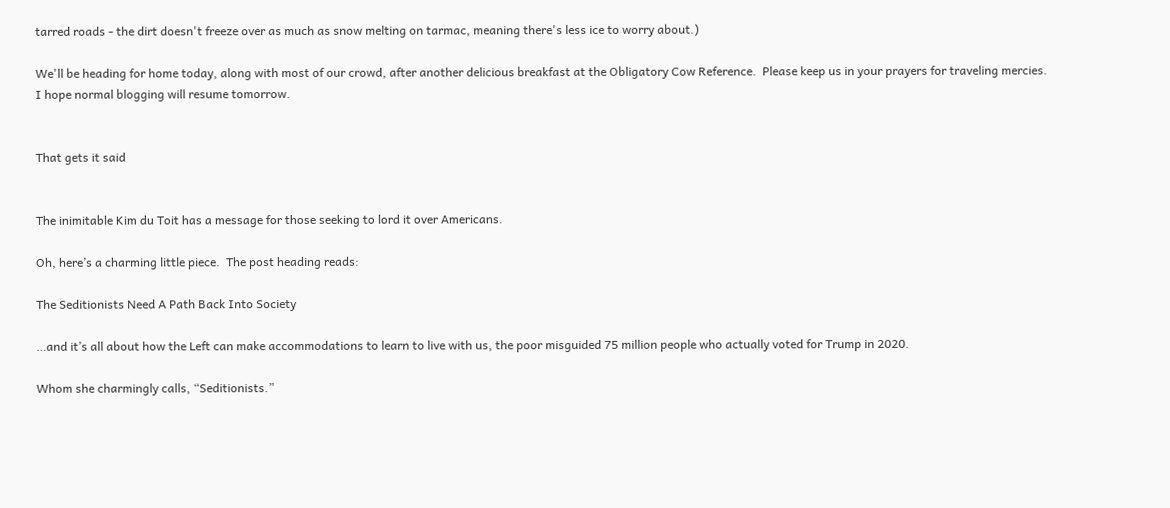tarred roads - the dirt doesn't freeze over as much as snow melting on tarmac, meaning there's less ice to worry about.)

We'll be heading for home today, along with most of our crowd, after another delicious breakfast at the Obligatory Cow Reference.  Please keep us in your prayers for traveling mercies.  I hope normal blogging will resume tomorrow.


That gets it said


The inimitable Kim du Toit has a message for those seeking to lord it over Americans.

Oh, here’s a charming little piece.  The post heading reads:

The Seditionists Need A Path Back Into Society

…and it’s all about how the Left can make accommodations to learn to live with us, the poor misguided 75 million people who actually voted for Trump in 2020.

Whom she charmingly calls, “Seditionists.”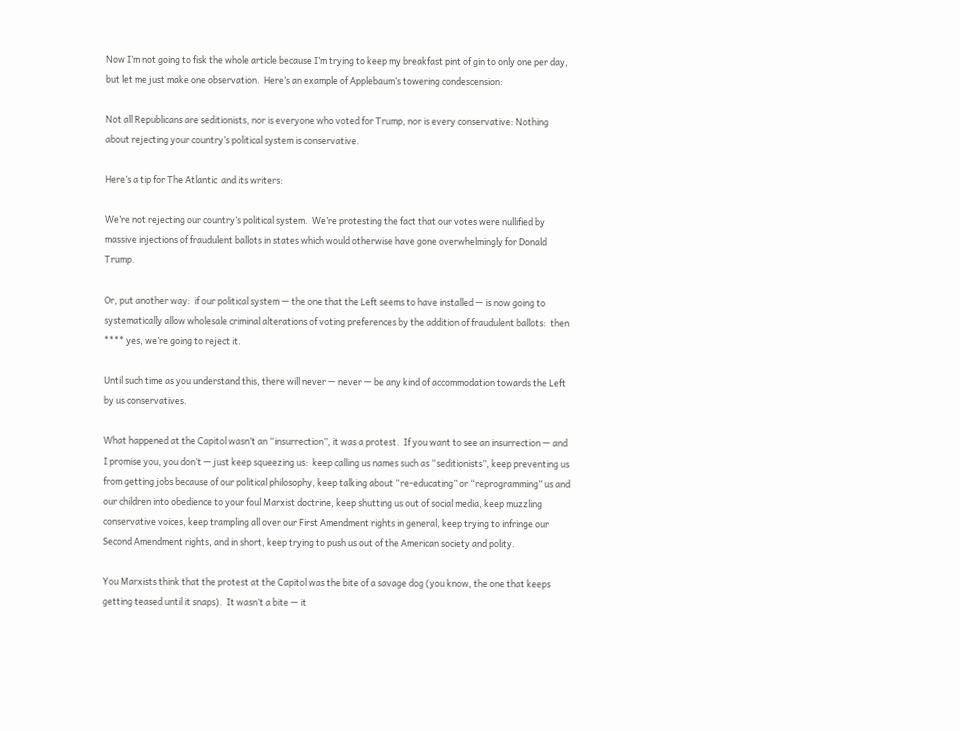Now I’m not going to fisk the whole article because I’m trying to keep my breakfast pint of gin to only one per day, but let me just make one observation.  Here’s an example of Applebaum’s towering condescension:

Not all Republicans are seditionists, nor is everyone who voted for Trump, nor is every conservative: Nothing about rejecting your country’s political system is conservative.

Here’s a tip for The Atlantic  and its writers:

We’re not rejecting our country’s political system.  We’re protesting the fact that our votes were nullified by massive injections of fraudulent ballots in states which would otherwise have gone overwhelmingly for Donald Trump.

Or, put another way:  if our political system — the one that the Left seems to have installed — is now going to systematically allow wholesale criminal alterations of voting preferences by the addition of fraudulent ballots:  then **** yes, we’re going to reject it.

Until such time as you understand this, there will never — never — be any kind of accommodation towards the Left by us conservatives.

What happened at the Capitol wasn’t an “insurrection”, it was a protest.  If you want to see an insurrection — and I promise you, you don’t — just keep squeezing us:  keep calling us names such as “seditionists”, keep preventing us from getting jobs because of our political philosophy, keep talking about “re-educating” or “reprogramming” us and our children into obedience to your foul Marxist doctrine, keep shutting us out of social media, keep muzzling conservative voices, keep trampling all over our First Amendment rights in general, keep trying to infringe our Second Amendment rights, and in short, keep trying to push us out of the American society and polity.

You Marxists think that the protest at the Capitol was the bite of a savage dog (you know, the one that keeps getting teased until it snaps).  It wasn’t a bite — it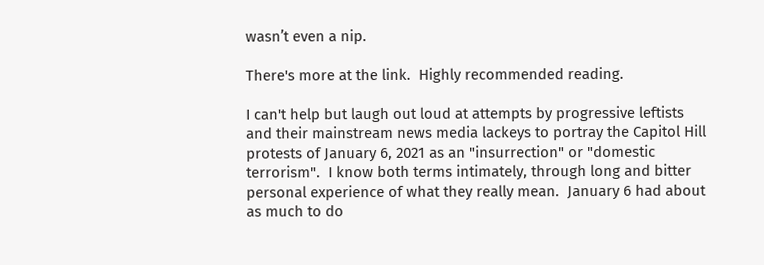wasn’t even a nip.

There's more at the link.  Highly recommended reading.

I can't help but laugh out loud at attempts by progressive leftists and their mainstream news media lackeys to portray the Capitol Hill protests of January 6, 2021 as an "insurrection" or "domestic terrorism".  I know both terms intimately, through long and bitter personal experience of what they really mean.  January 6 had about as much to do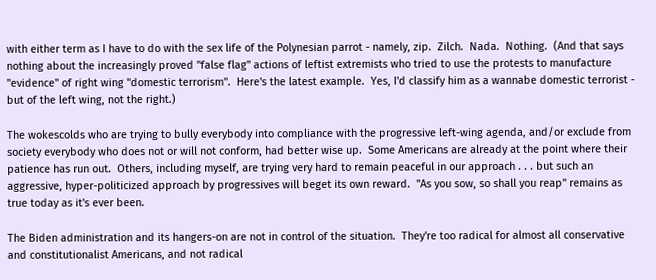with either term as I have to do with the sex life of the Polynesian parrot - namely, zip.  Zilch.  Nada.  Nothing.  (And that says nothing about the increasingly proved "false flag" actions of leftist extremists who tried to use the protests to manufacture "evidence" of right wing "domestic terrorism".  Here's the latest example.  Yes, I'd classify him as a wannabe domestic terrorist - but of the left wing, not the right.)

The wokescolds who are trying to bully everybody into compliance with the progressive left-wing agenda, and/or exclude from society everybody who does not or will not conform, had better wise up.  Some Americans are already at the point where their patience has run out.  Others, including myself, are trying very hard to remain peaceful in our approach . . . but such an aggressive, hyper-politicized approach by progressives will beget its own reward.  "As you sow, so shall you reap" remains as true today as it's ever been.

The Biden administration and its hangers-on are not in control of the situation.  They're too radical for almost all conservative and constitutionalist Americans, and not radical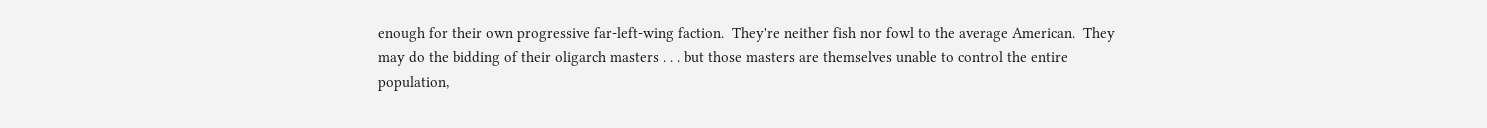enough for their own progressive far-left-wing faction.  They're neither fish nor fowl to the average American.  They may do the bidding of their oligarch masters . . . but those masters are themselves unable to control the entire population,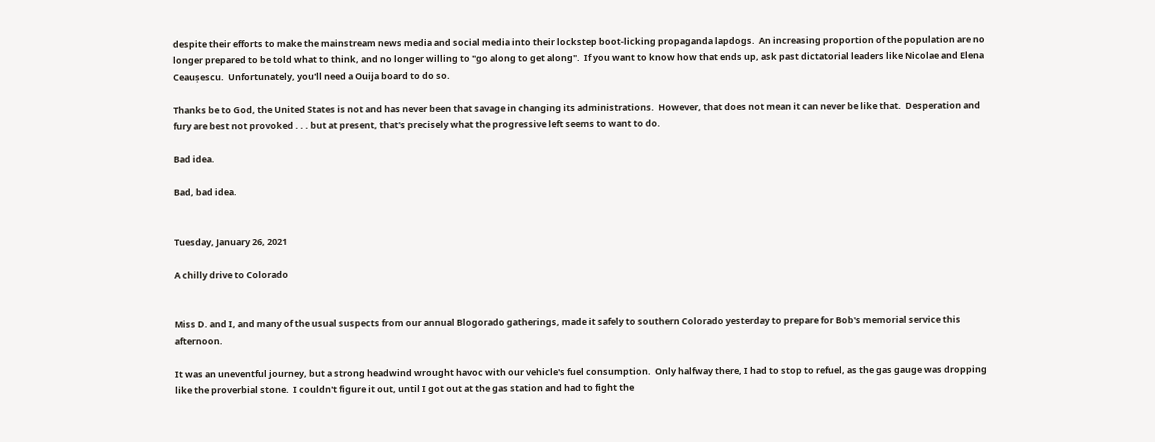despite their efforts to make the mainstream news media and social media into their lockstep boot-licking propaganda lapdogs.  An increasing proportion of the population are no longer prepared to be told what to think, and no longer willing to "go along to get along".  If you want to know how that ends up, ask past dictatorial leaders like Nicolae and Elena Ceaușescu.  Unfortunately, you'll need a Ouija board to do so.

Thanks be to God, the United States is not and has never been that savage in changing its administrations.  However, that does not mean it can never be like that.  Desperation and fury are best not provoked . . . but at present, that's precisely what the progressive left seems to want to do.

Bad idea.

Bad, bad idea.


Tuesday, January 26, 2021

A chilly drive to Colorado


Miss D. and I, and many of the usual suspects from our annual Blogorado gatherings, made it safely to southern Colorado yesterday to prepare for Bob's memorial service this afternoon.

It was an uneventful journey, but a strong headwind wrought havoc with our vehicle's fuel consumption.  Only halfway there, I had to stop to refuel, as the gas gauge was dropping like the proverbial stone.  I couldn't figure it out, until I got out at the gas station and had to fight the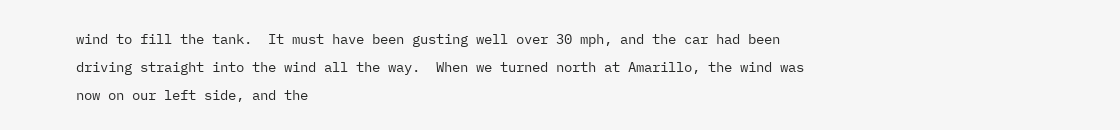wind to fill the tank.  It must have been gusting well over 30 mph, and the car had been driving straight into the wind all the way.  When we turned north at Amarillo, the wind was now on our left side, and the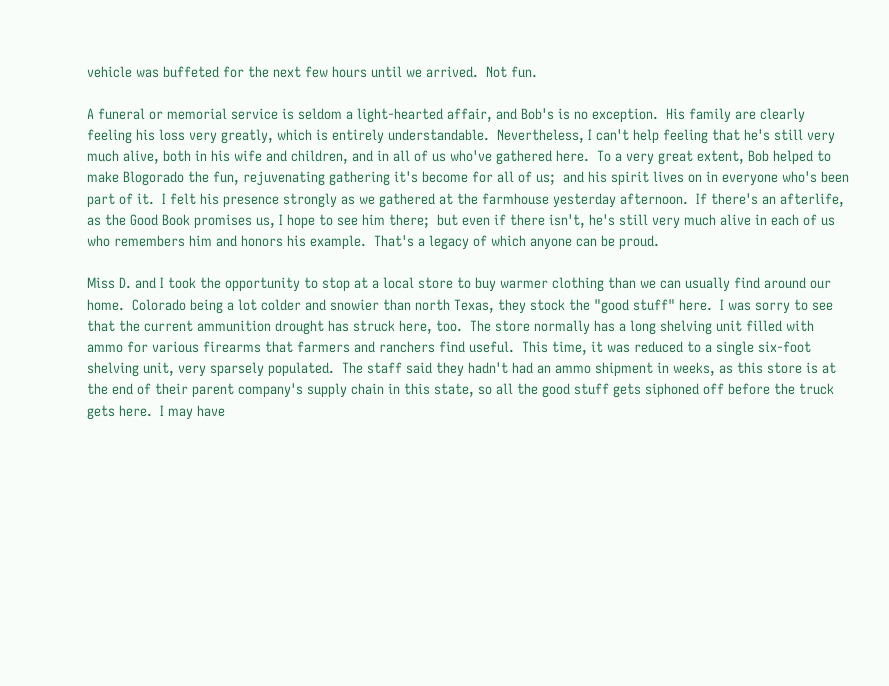vehicle was buffeted for the next few hours until we arrived.  Not fun.

A funeral or memorial service is seldom a light-hearted affair, and Bob's is no exception.  His family are clearly feeling his loss very greatly, which is entirely understandable.  Nevertheless, I can't help feeling that he's still very much alive, both in his wife and children, and in all of us who've gathered here.  To a very great extent, Bob helped to make Blogorado the fun, rejuvenating gathering it's become for all of us;  and his spirit lives on in everyone who's been part of it.  I felt his presence strongly as we gathered at the farmhouse yesterday afternoon.  If there's an afterlife, as the Good Book promises us, I hope to see him there;  but even if there isn't, he's still very much alive in each of us who remembers him and honors his example.  That's a legacy of which anyone can be proud.

Miss D. and I took the opportunity to stop at a local store to buy warmer clothing than we can usually find around our home.  Colorado being a lot colder and snowier than north Texas, they stock the "good stuff" here.  I was sorry to see that the current ammunition drought has struck here, too.  The store normally has a long shelving unit filled with ammo for various firearms that farmers and ranchers find useful.  This time, it was reduced to a single six-foot shelving unit, very sparsely populated.  The staff said they hadn't had an ammo shipment in weeks, as this store is at the end of their parent company's supply chain in this state, so all the good stuff gets siphoned off before the truck gets here.  I may have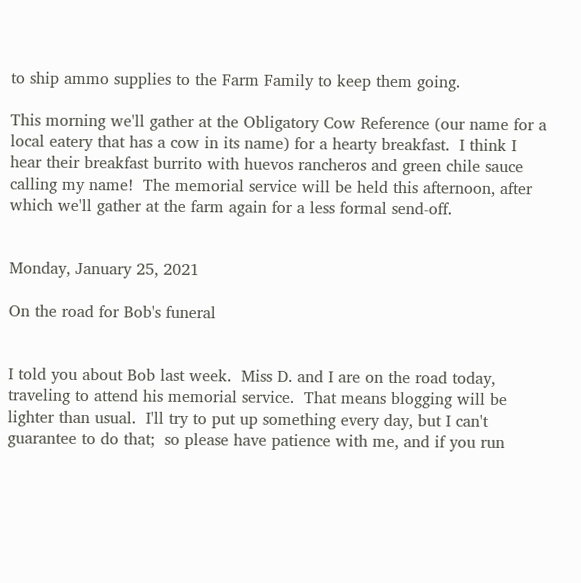to ship ammo supplies to the Farm Family to keep them going.

This morning we'll gather at the Obligatory Cow Reference (our name for a local eatery that has a cow in its name) for a hearty breakfast.  I think I hear their breakfast burrito with huevos rancheros and green chile sauce calling my name!  The memorial service will be held this afternoon, after which we'll gather at the farm again for a less formal send-off.


Monday, January 25, 2021

On the road for Bob's funeral


I told you about Bob last week.  Miss D. and I are on the road today, traveling to attend his memorial service.  That means blogging will be lighter than usual.  I'll try to put up something every day, but I can't guarantee to do that;  so please have patience with me, and if you run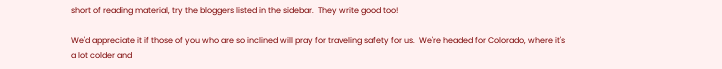short of reading material, try the bloggers listed in the sidebar.  They write good too!

We'd appreciate it if those of you who are so inclined will pray for traveling safety for us.  We're headed for Colorado, where it's a lot colder and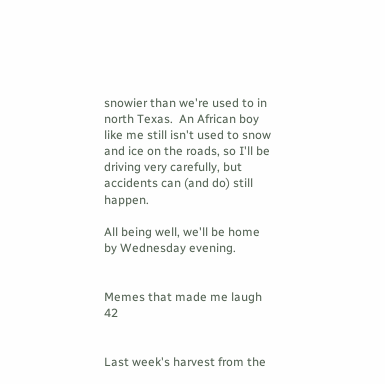snowier than we're used to in north Texas.  An African boy like me still isn't used to snow and ice on the roads, so I'll be driving very carefully, but accidents can (and do) still happen.

All being well, we'll be home by Wednesday evening.


Memes that made me laugh 42


Last week's harvest from the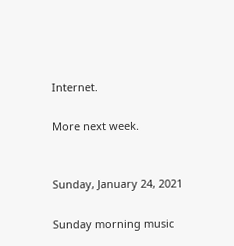Internet.

More next week.


Sunday, January 24, 2021

Sunday morning music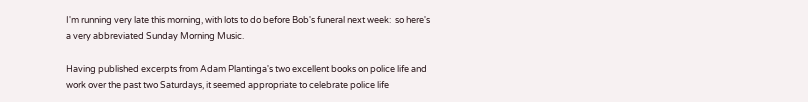I'm running very late this morning, with lots to do before Bob's funeral next week:  so here's a very abbreviated Sunday Morning Music.

Having published excerpts from Adam Plantinga's two excellent books on police life and work over the past two Saturdays, it seemed appropriate to celebrate police life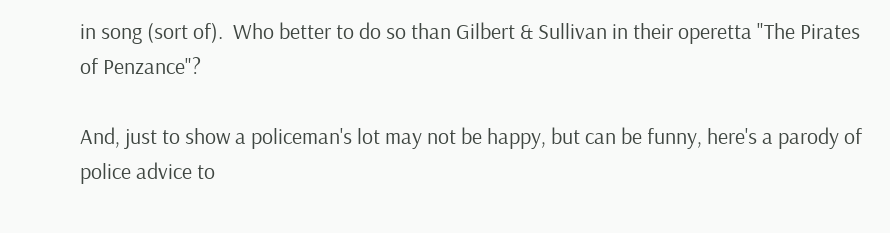in song (sort of).  Who better to do so than Gilbert & Sullivan in their operetta "The Pirates of Penzance"?

And, just to show a policeman's lot may not be happy, but can be funny, here's a parody of police advice to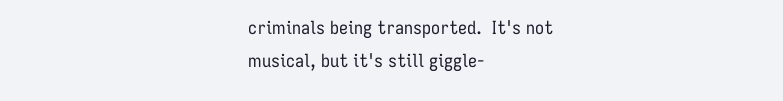criminals being transported.  It's not musical, but it's still giggle-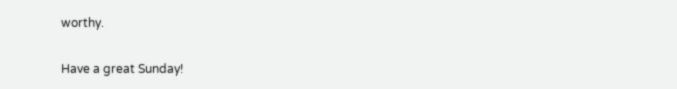worthy.

Have a great Sunday!